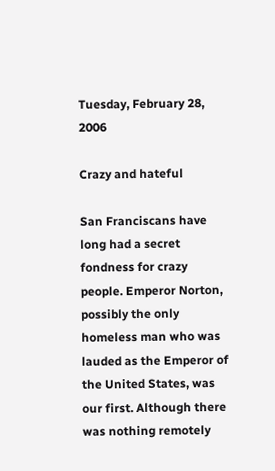Tuesday, February 28, 2006

Crazy and hateful

San Franciscans have long had a secret fondness for crazy people. Emperor Norton, possibly the only homeless man who was lauded as the Emperor of the United States, was our first. Although there was nothing remotely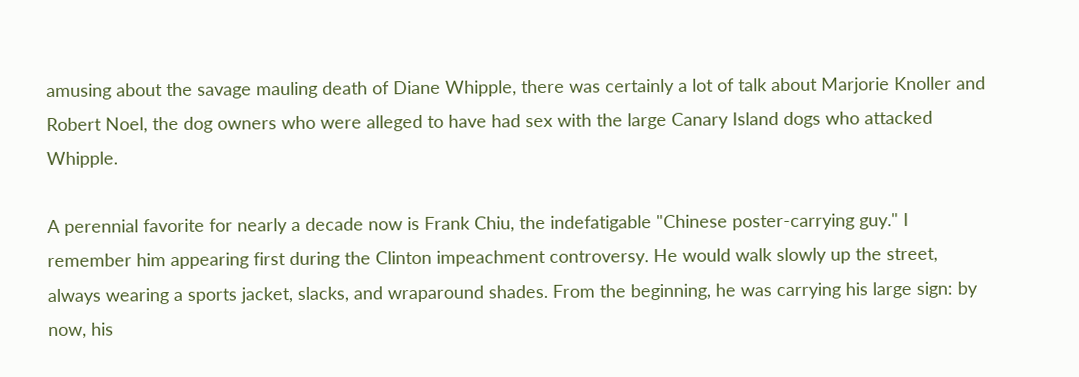amusing about the savage mauling death of Diane Whipple, there was certainly a lot of talk about Marjorie Knoller and Robert Noel, the dog owners who were alleged to have had sex with the large Canary Island dogs who attacked Whipple.

A perennial favorite for nearly a decade now is Frank Chiu, the indefatigable "Chinese poster-carrying guy." I remember him appearing first during the Clinton impeachment controversy. He would walk slowly up the street, always wearing a sports jacket, slacks, and wraparound shades. From the beginning, he was carrying his large sign: by now, his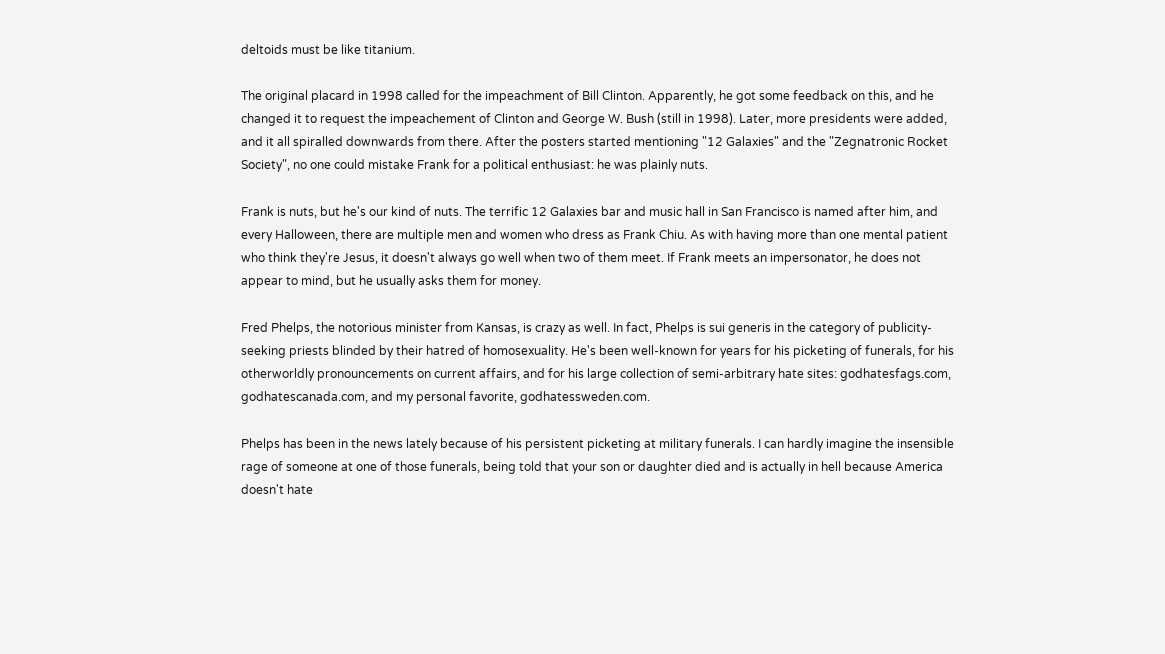deltoids must be like titanium.

The original placard in 1998 called for the impeachment of Bill Clinton. Apparently, he got some feedback on this, and he changed it to request the impeachement of Clinton and George W. Bush (still in 1998). Later, more presidents were added, and it all spiralled downwards from there. After the posters started mentioning "12 Galaxies" and the "Zegnatronic Rocket Society", no one could mistake Frank for a political enthusiast: he was plainly nuts.

Frank is nuts, but he's our kind of nuts. The terrific 12 Galaxies bar and music hall in San Francisco is named after him, and every Halloween, there are multiple men and women who dress as Frank Chiu. As with having more than one mental patient who think they're Jesus, it doesn't always go well when two of them meet. If Frank meets an impersonator, he does not appear to mind, but he usually asks them for money.

Fred Phelps, the notorious minister from Kansas, is crazy as well. In fact, Phelps is sui generis in the category of publicity-seeking priests blinded by their hatred of homosexuality. He's been well-known for years for his picketing of funerals, for his otherworldly pronouncements on current affairs, and for his large collection of semi-arbitrary hate sites: godhatesfags.com, godhatescanada.com, and my personal favorite, godhatessweden.com.

Phelps has been in the news lately because of his persistent picketing at military funerals. I can hardly imagine the insensible rage of someone at one of those funerals, being told that your son or daughter died and is actually in hell because America doesn't hate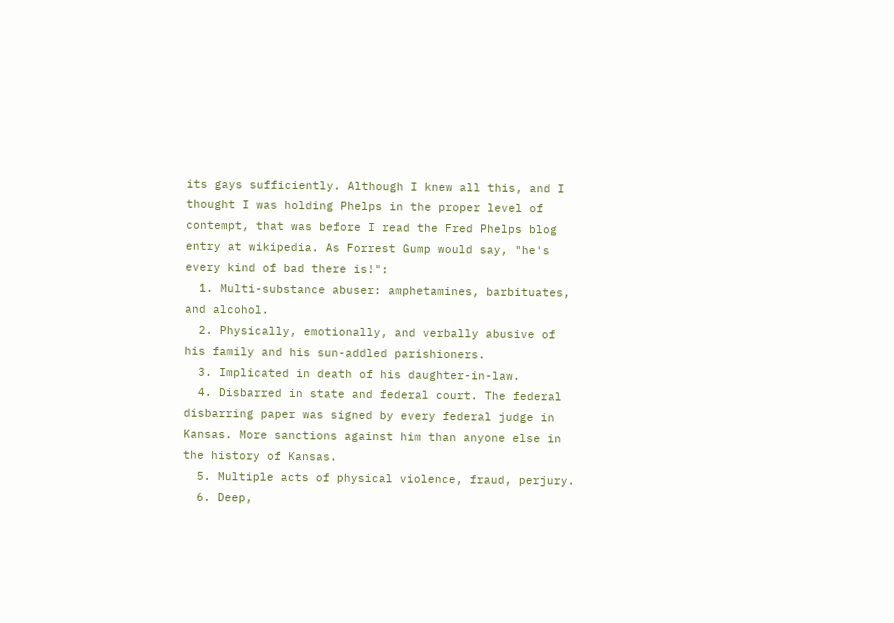its gays sufficiently. Although I knew all this, and I thought I was holding Phelps in the proper level of contempt, that was before I read the Fred Phelps blog entry at wikipedia. As Forrest Gump would say, "he's every kind of bad there is!":
  1. Multi-substance abuser: amphetamines, barbituates, and alcohol.
  2. Physically, emotionally, and verbally abusive of his family and his sun-addled parishioners.
  3. Implicated in death of his daughter-in-law.
  4. Disbarred in state and federal court. The federal disbarring paper was signed by every federal judge in Kansas. More sanctions against him than anyone else in the history of Kansas.
  5. Multiple acts of physical violence, fraud, perjury.
  6. Deep,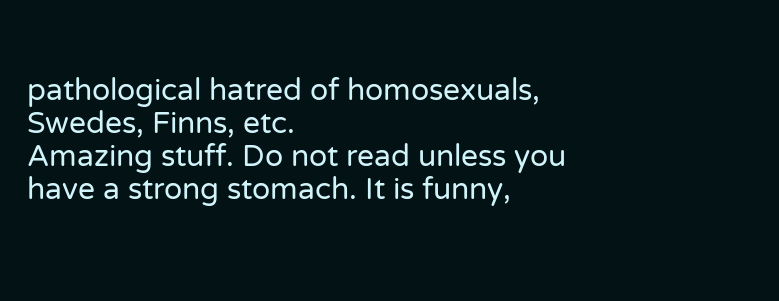pathological hatred of homosexuals, Swedes, Finns, etc.
Amazing stuff. Do not read unless you have a strong stomach. It is funny,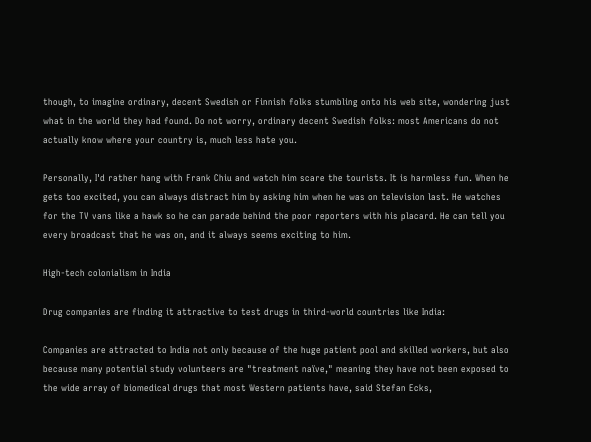though, to imagine ordinary, decent Swedish or Finnish folks stumbling onto his web site, wondering just what in the world they had found. Do not worry, ordinary decent Swedish folks: most Americans do not actually know where your country is, much less hate you.

Personally, I'd rather hang with Frank Chiu and watch him scare the tourists. It is harmless fun. When he gets too excited, you can always distract him by asking him when he was on television last. He watches for the TV vans like a hawk so he can parade behind the poor reporters with his placard. He can tell you every broadcast that he was on, and it always seems exciting to him.

High-tech colonialism in India

Drug companies are finding it attractive to test drugs in third-world countries like India:

Companies are attracted to India not only because of the huge patient pool and skilled workers, but also because many potential study volunteers are "treatment naïve," meaning they have not been exposed to the wide array of biomedical drugs that most Western patients have, said Stefan Ecks,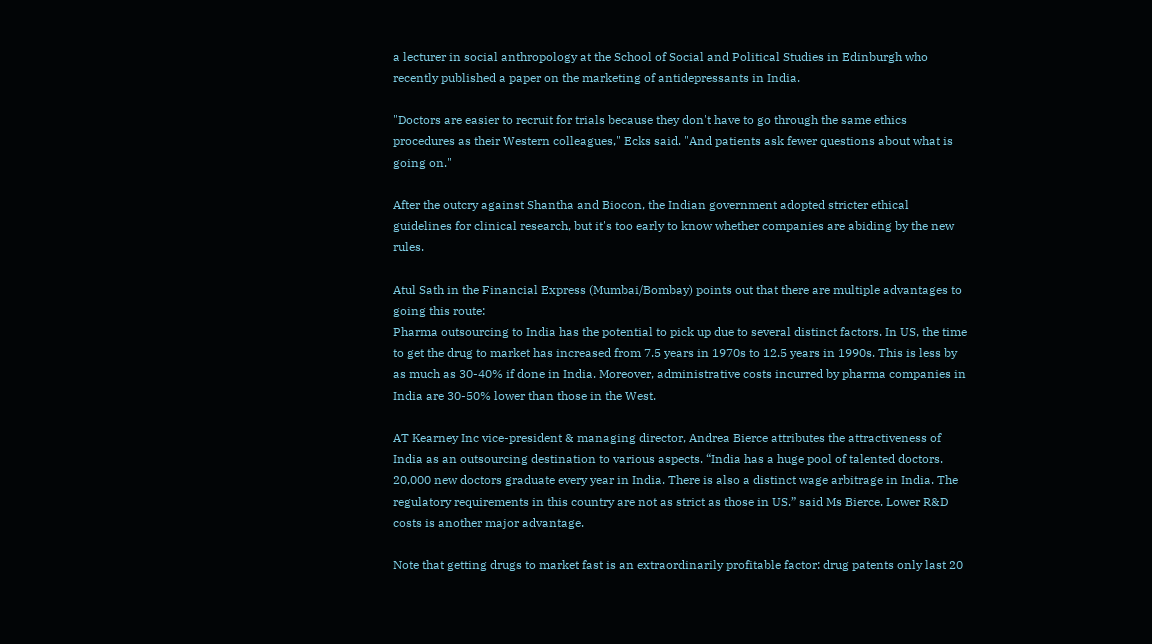a lecturer in social anthropology at the School of Social and Political Studies in Edinburgh who recently published a paper on the marketing of antidepressants in India.

"Doctors are easier to recruit for trials because they don't have to go through the same ethics procedures as their Western colleagues," Ecks said. "And patients ask fewer questions about what is going on."

After the outcry against Shantha and Biocon, the Indian government adopted stricter ethical guidelines for clinical research, but it's too early to know whether companies are abiding by the new rules.

Atul Sath in the Financial Express (Mumbai/Bombay) points out that there are multiple advantages to going this route:
Pharma outsourcing to India has the potential to pick up due to several distinct factors. In US, the time to get the drug to market has increased from 7.5 years in 1970s to 12.5 years in 1990s. This is less by as much as 30-40% if done in India. Moreover, administrative costs incurred by pharma companies in India are 30-50% lower than those in the West.

AT Kearney Inc vice-president & managing director, Andrea Bierce attributes the attractiveness of India as an outsourcing destination to various aspects. “India has a huge pool of talented doctors. 20,000 new doctors graduate every year in India. There is also a distinct wage arbitrage in India. The regulatory requirements in this country are not as strict as those in US.” said Ms Bierce. Lower R&D costs is another major advantage.

Note that getting drugs to market fast is an extraordinarily profitable factor: drug patents only last 20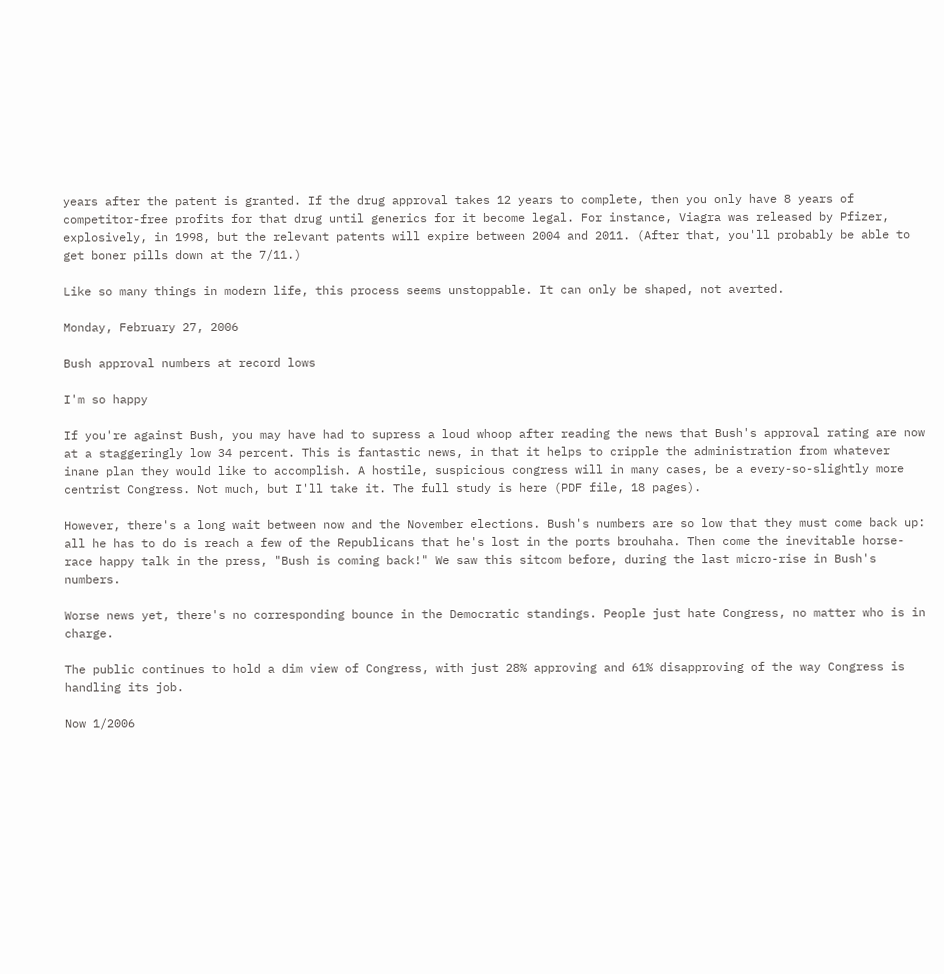years after the patent is granted. If the drug approval takes 12 years to complete, then you only have 8 years of competitor-free profits for that drug until generics for it become legal. For instance, Viagra was released by Pfizer, explosively, in 1998, but the relevant patents will expire between 2004 and 2011. (After that, you'll probably be able to get boner pills down at the 7/11.)

Like so many things in modern life, this process seems unstoppable. It can only be shaped, not averted.

Monday, February 27, 2006

Bush approval numbers at record lows

I'm so happy

If you're against Bush, you may have had to supress a loud whoop after reading the news that Bush's approval rating are now at a staggeringly low 34 percent. This is fantastic news, in that it helps to cripple the administration from whatever inane plan they would like to accomplish. A hostile, suspicious congress will in many cases, be a every-so-slightly more centrist Congress. Not much, but I'll take it. The full study is here (PDF file, 18 pages).

However, there's a long wait between now and the November elections. Bush's numbers are so low that they must come back up: all he has to do is reach a few of the Republicans that he's lost in the ports brouhaha. Then come the inevitable horse-race happy talk in the press, "Bush is coming back!" We saw this sitcom before, during the last micro-rise in Bush's numbers.

Worse news yet, there's no corresponding bounce in the Democratic standings. People just hate Congress, no matter who is in charge.

The public continues to hold a dim view of Congress, with just 28% approving and 61% disapproving of the way Congress is handling its job.

Now 1/2006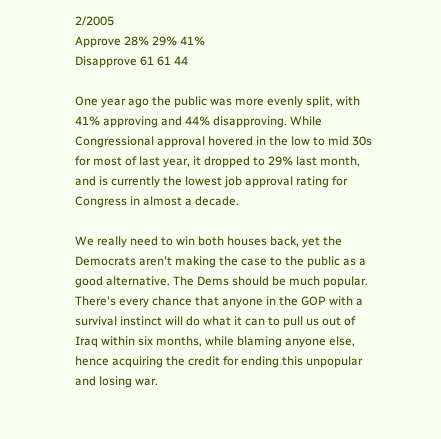2/2005
Approve 28% 29% 41%
Disapprove 61 61 44

One year ago the public was more evenly split, with 41% approving and 44% disapproving. While Congressional approval hovered in the low to mid 30s for most of last year, it dropped to 29% last month, and is currently the lowest job approval rating for Congress in almost a decade.

We really need to win both houses back, yet the Democrats aren't making the case to the public as a good alternative. The Dems should be much popular. There's every chance that anyone in the GOP with a survival instinct will do what it can to pull us out of Iraq within six months, while blaming anyone else, hence acquiring the credit for ending this unpopular and losing war.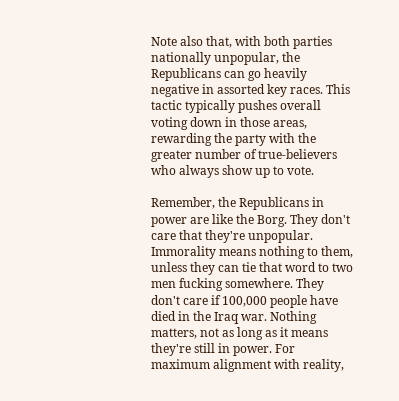Note also that, with both parties nationally unpopular, the Republicans can go heavily negative in assorted key races. This tactic typically pushes overall voting down in those areas, rewarding the party with the greater number of true-believers who always show up to vote.

Remember, the Republicans in power are like the Borg. They don't care that they're unpopular. Immorality means nothing to them, unless they can tie that word to two men fucking somewhere. They don't care if 100,000 people have died in the Iraq war. Nothing matters, not as long as it means they're still in power. For maximum alignment with reality,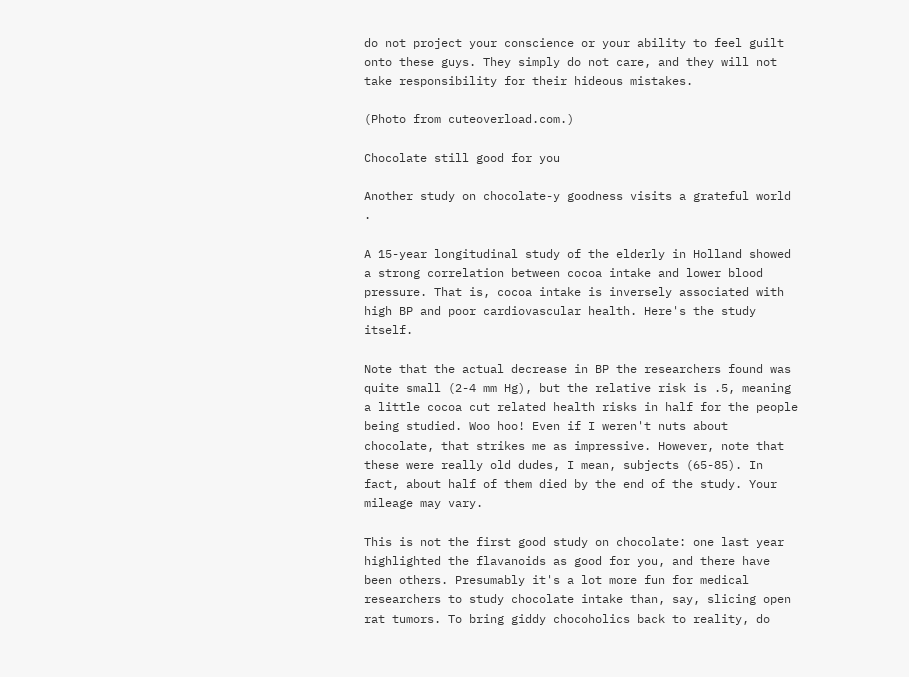do not project your conscience or your ability to feel guilt onto these guys. They simply do not care, and they will not take responsibility for their hideous mistakes.

(Photo from cuteoverload.com.)

Chocolate still good for you

Another study on chocolate-y goodness visits a grateful world .

A 15-year longitudinal study of the elderly in Holland showed a strong correlation between cocoa intake and lower blood pressure. That is, cocoa intake is inversely associated with high BP and poor cardiovascular health. Here's the study itself.

Note that the actual decrease in BP the researchers found was quite small (2-4 mm Hg), but the relative risk is .5, meaning a little cocoa cut related health risks in half for the people being studied. Woo hoo! Even if I weren't nuts about chocolate, that strikes me as impressive. However, note that these were really old dudes, I mean, subjects (65-85). In fact, about half of them died by the end of the study. Your mileage may vary.

This is not the first good study on chocolate: one last year highlighted the flavanoids as good for you, and there have been others. Presumably it's a lot more fun for medical researchers to study chocolate intake than, say, slicing open rat tumors. To bring giddy chocoholics back to reality, do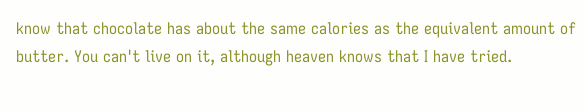know that chocolate has about the same calories as the equivalent amount of butter. You can't live on it, although heaven knows that I have tried.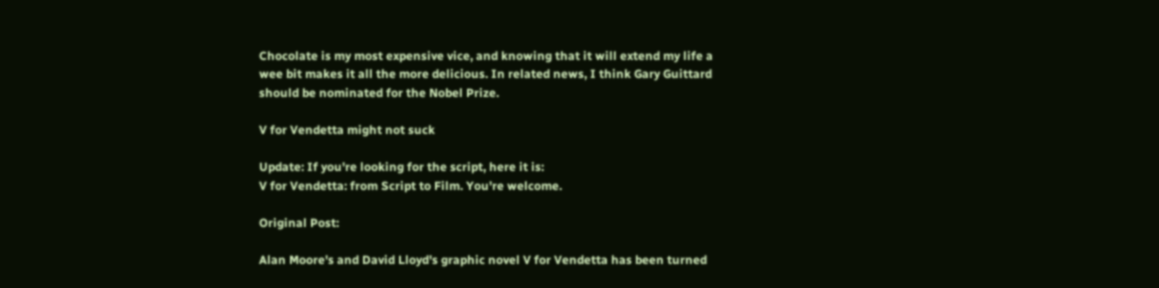Chocolate is my most expensive vice, and knowing that it will extend my life a wee bit makes it all the more delicious. In related news, I think Gary Guittard should be nominated for the Nobel Prize.

V for Vendetta might not suck

Update: If you're looking for the script, here it is:
V for Vendetta: from Script to Film. You're welcome.

Original Post:

Alan Moore's and David Lloyd's graphic novel V for Vendetta has been turned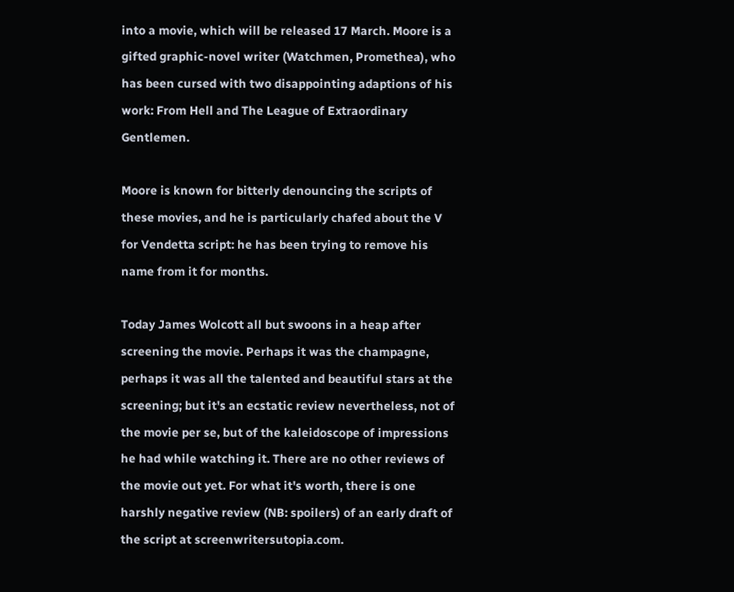into a movie, which will be released 17 March. Moore is a gifted graphic-novel writer (Watchmen, Promethea), who has been cursed with two disappointing adaptions of his work: From Hell and The League of Extraordinary Gentlemen.

Moore is known for bitterly denouncing the scripts of these movies, and he is particularly chafed about the V for Vendetta script: he has been trying to remove his name from it for months.

Today James Wolcott all but swoons in a heap after screening the movie. Perhaps it was the champagne, perhaps it was all the talented and beautiful stars at the screening; but it's an ecstatic review nevertheless, not of the movie per se, but of the kaleidoscope of impressions he had while watching it. There are no other reviews of the movie out yet. For what it's worth, there is one harshly negative review (NB: spoilers) of an early draft of the script at screenwritersutopia.com.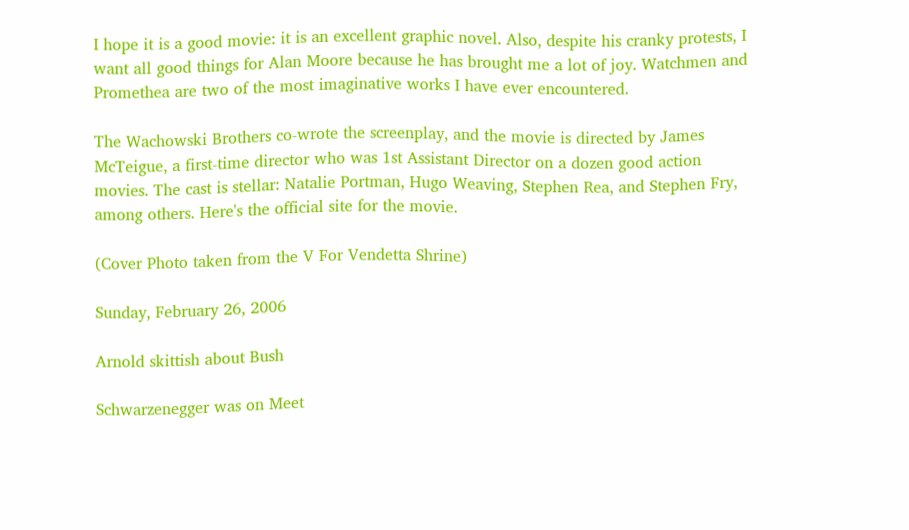I hope it is a good movie: it is an excellent graphic novel. Also, despite his cranky protests, I want all good things for Alan Moore because he has brought me a lot of joy. Watchmen and Promethea are two of the most imaginative works I have ever encountered.

The Wachowski Brothers co-wrote the screenplay, and the movie is directed by James McTeigue, a first-time director who was 1st Assistant Director on a dozen good action movies. The cast is stellar: Natalie Portman, Hugo Weaving, Stephen Rea, and Stephen Fry, among others. Here's the official site for the movie.

(Cover Photo taken from the V For Vendetta Shrine)

Sunday, February 26, 2006

Arnold skittish about Bush

Schwarzenegger was on Meet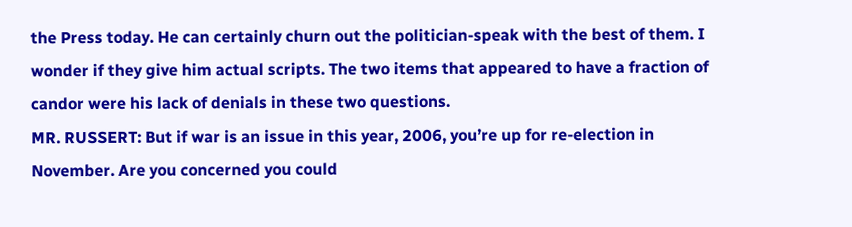the Press today. He can certainly churn out the politician-speak with the best of them. I wonder if they give him actual scripts. The two items that appeared to have a fraction of candor were his lack of denials in these two questions.
MR. RUSSERT: But if war is an issue in this year, 2006, you’re up for re-election in November. Are you concerned you could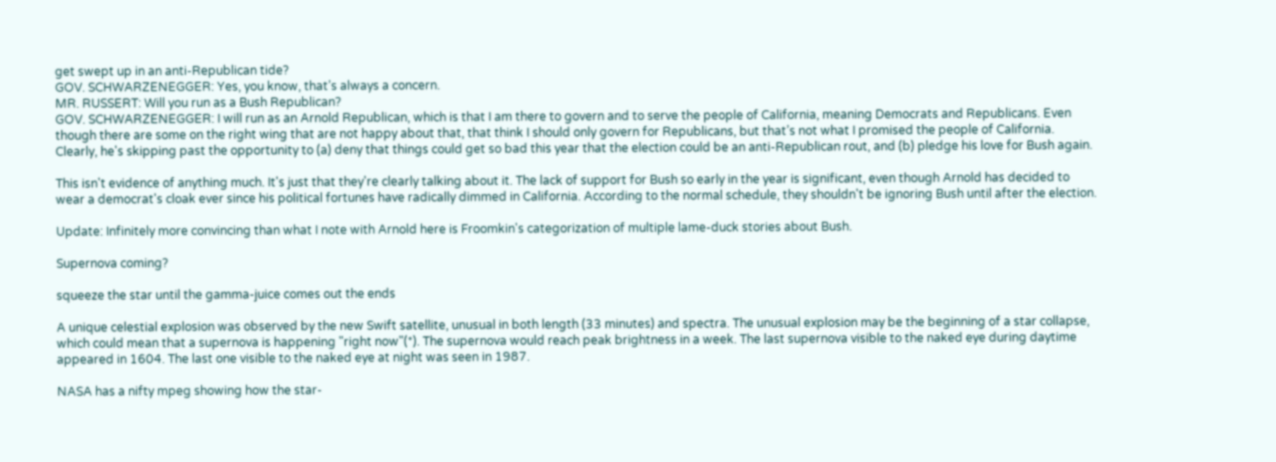get swept up in an anti-Republican tide?
GOV. SCHWARZENEGGER: Yes, you know, that’s always a concern.
MR. RUSSERT: Will you run as a Bush Republican?
GOV. SCHWARZENEGGER: I will run as an Arnold Republican, which is that I am there to govern and to serve the people of California, meaning Democrats and Republicans. Even though there are some on the right wing that are not happy about that, that think I should only govern for Republicans, but that’s not what I promised the people of California.
Clearly, he's skipping past the opportunity to (a) deny that things could get so bad this year that the election could be an anti-Republican rout, and (b) pledge his love for Bush again.

This isn't evidence of anything much. It's just that they're clearly talking about it. The lack of support for Bush so early in the year is significant, even though Arnold has decided to wear a democrat's cloak ever since his political fortunes have radically dimmed in California. According to the normal schedule, they shouldn't be ignoring Bush until after the election.

Update: Infinitely more convincing than what I note with Arnold here is Froomkin's categorization of multiple lame-duck stories about Bush.

Supernova coming?

squeeze the star until the gamma-juice comes out the ends

A unique celestial explosion was observed by the new Swift satellite, unusual in both length (33 minutes) and spectra. The unusual explosion may be the beginning of a star collapse, which could mean that a supernova is happening "right now"(*). The supernova would reach peak brightness in a week. The last supernova visible to the naked eye during daytime appeared in 1604. The last one visible to the naked eye at night was seen in 1987.

NASA has a nifty mpeg showing how the star-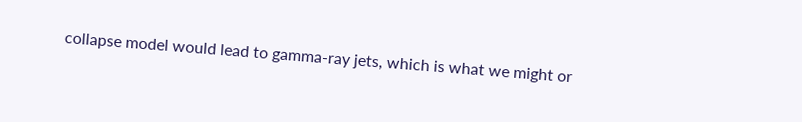collapse model would lead to gamma-ray jets, which is what we might or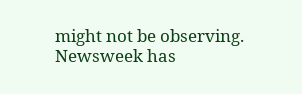might not be observing. Newsweek has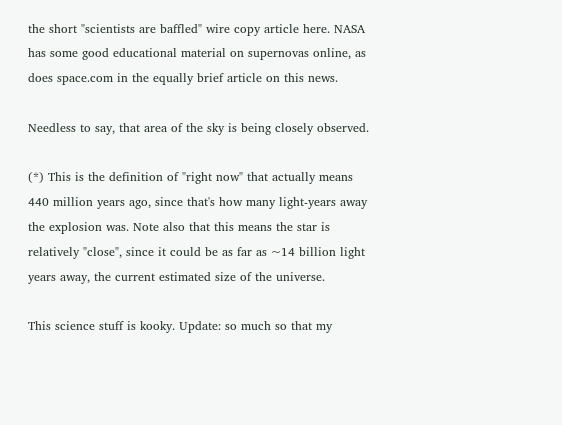the short "scientists are baffled" wire copy article here. NASA has some good educational material on supernovas online, as does space.com in the equally brief article on this news.

Needless to say, that area of the sky is being closely observed.

(*) This is the definition of "right now" that actually means 440 million years ago, since that's how many light-years away the explosion was. Note also that this means the star is relatively "close", since it could be as far as ~14 billion light years away, the current estimated size of the universe.

This science stuff is kooky. Update: so much so that my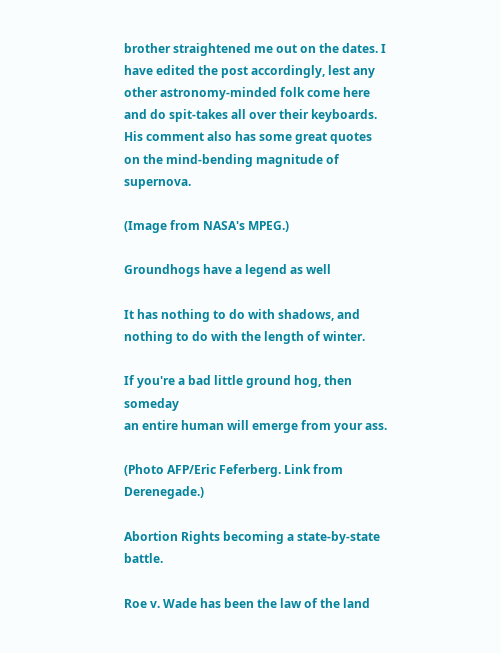brother straightened me out on the dates. I have edited the post accordingly, lest any other astronomy-minded folk come here and do spit-takes all over their keyboards. His comment also has some great quotes on the mind-bending magnitude of supernova.

(Image from NASA's MPEG.)

Groundhogs have a legend as well

It has nothing to do with shadows, and nothing to do with the length of winter.

If you're a bad little ground hog, then someday
an entire human will emerge from your ass.

(Photo AFP/Eric Feferberg. Link from Derenegade.)

Abortion Rights becoming a state-by-state battle.

Roe v. Wade has been the law of the land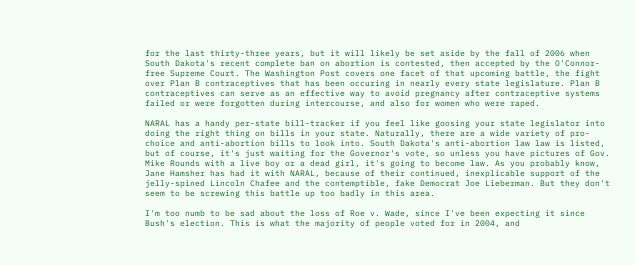for the last thirty-three years, but it will likely be set aside by the fall of 2006 when South Dakota's recent complete ban on abortion is contested, then accepted by the O'Connor-free Supreme Court. The Washington Post covers one facet of that upcoming battle, the fight over Plan B contraceptives that has been occuring in nearly every state legislature. Plan B contraceptives can serve as an effective way to avoid pregnancy after contraceptive systems failed or were forgotten during intercourse, and also for women who were raped.

NARAL has a handy per-state bill-tracker if you feel like goosing your state legislator into doing the right thing on bills in your state. Naturally, there are a wide variety of pro-choice and anti-abortion bills to look into. South Dakota's anti-abortion law law is listed, but of course, it's just waiting for the Governor's vote, so unless you have pictures of Gov. Mike Rounds with a live boy or a dead girl, it's going to become law. As you probably know, Jane Hamsher has had it with NARAL, because of their continued, inexplicable support of the jelly-spined Lincoln Chafee and the contemptible, fake Democrat Joe Lieberman. But they don't seem to be screwing this battle up too badly in this area.

I'm too numb to be sad about the loss of Roe v. Wade, since I've been expecting it since Bush's election. This is what the majority of people voted for in 2004, and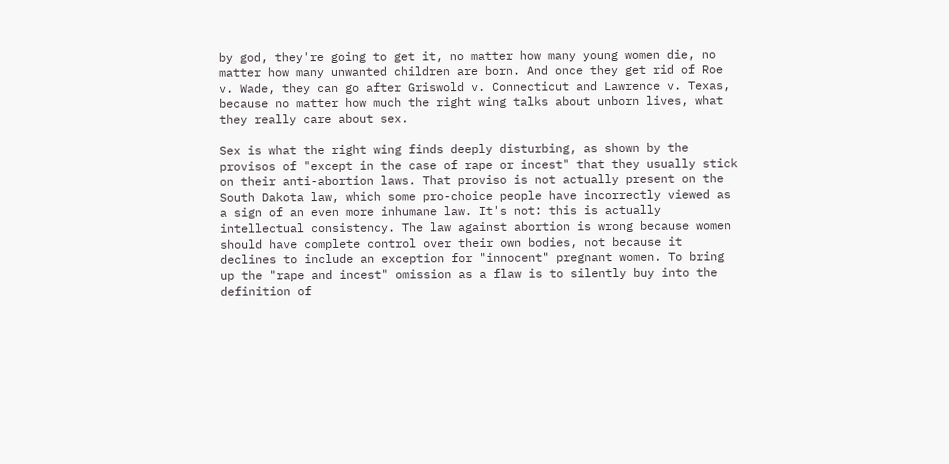by god, they're going to get it, no matter how many young women die, no matter how many unwanted children are born. And once they get rid of Roe v. Wade, they can go after Griswold v. Connecticut and Lawrence v. Texas, because no matter how much the right wing talks about unborn lives, what they really care about sex.

Sex is what the right wing finds deeply disturbing, as shown by the provisos of "except in the case of rape or incest" that they usually stick on their anti-abortion laws. That proviso is not actually present on the South Dakota law, which some pro-choice people have incorrectly viewed as a sign of an even more inhumane law. It's not: this is actually intellectual consistency. The law against abortion is wrong because women should have complete control over their own bodies, not because it declines to include an exception for "innocent" pregnant women. To bring up the "rape and incest" omission as a flaw is to silently buy into the definition of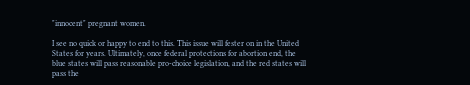"innocent" pregnant women.

I see no quick or happy to end to this. This issue will fester on in the United States for years. Ultimately, once federal protections for abortion end, the blue states will pass reasonable pro-choice legislation, and the red states will pass the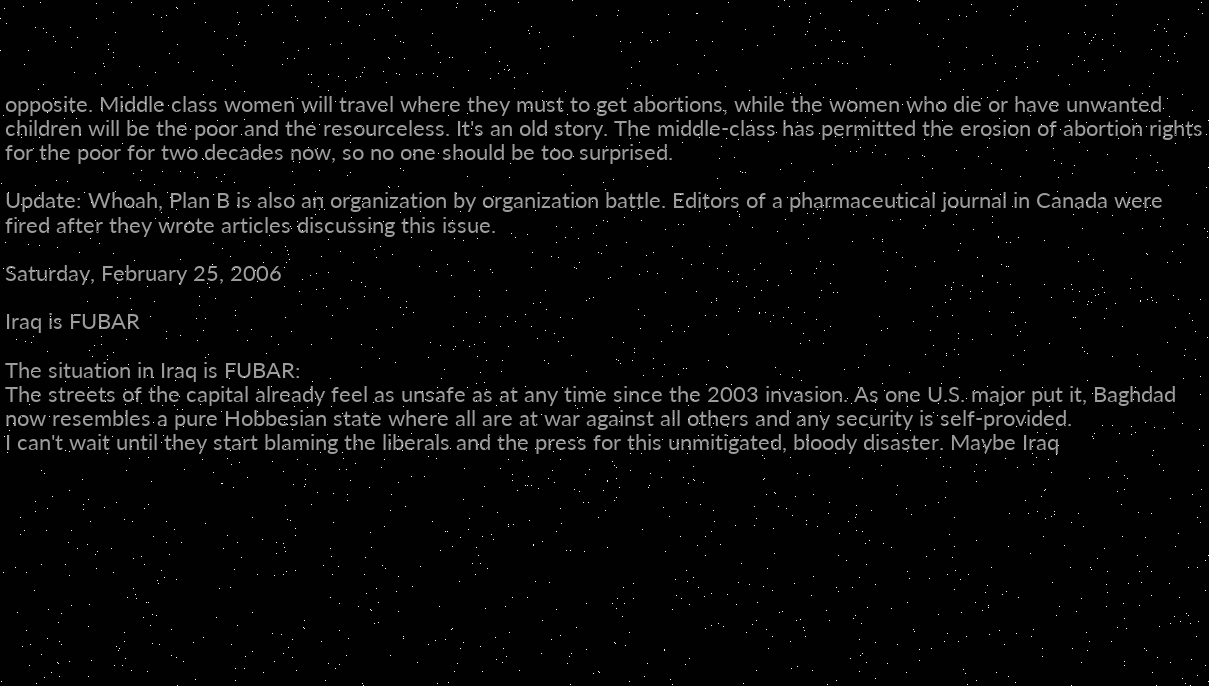opposite. Middle class women will travel where they must to get abortions, while the women who die or have unwanted children will be the poor and the resourceless. It's an old story. The middle-class has permitted the erosion of abortion rights for the poor for two decades now, so no one should be too surprised.

Update: Whoah, Plan B is also an organization by organization battle. Editors of a pharmaceutical journal in Canada were fired after they wrote articles discussing this issue.

Saturday, February 25, 2006

Iraq is FUBAR

The situation in Iraq is FUBAR:
The streets of the capital already feel as unsafe as at any time since the 2003 invasion. As one U.S. major put it, Baghdad now resembles a pure Hobbesian state where all are at war against all others and any security is self-provided.
I can't wait until they start blaming the liberals and the press for this unmitigated, bloody disaster. Maybe Iraq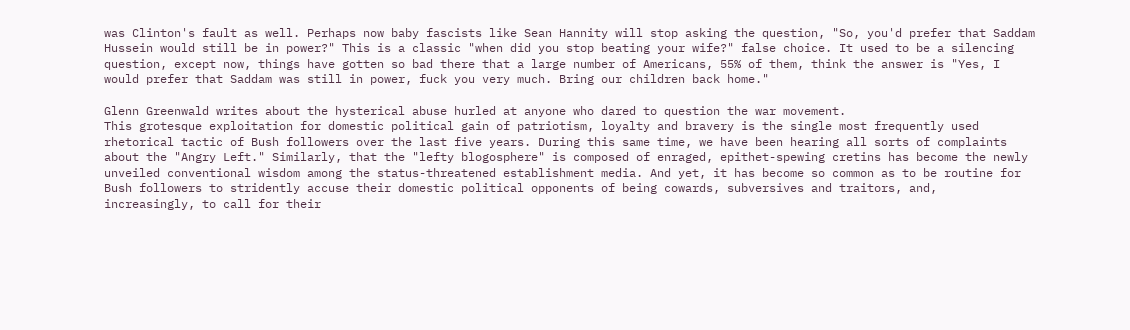was Clinton's fault as well. Perhaps now baby fascists like Sean Hannity will stop asking the question, "So, you'd prefer that Saddam Hussein would still be in power?" This is a classic "when did you stop beating your wife?" false choice. It used to be a silencing question, except now, things have gotten so bad there that a large number of Americans, 55% of them, think the answer is "Yes, I would prefer that Saddam was still in power, fuck you very much. Bring our children back home."

Glenn Greenwald writes about the hysterical abuse hurled at anyone who dared to question the war movement.
This grotesque exploitation for domestic political gain of patriotism, loyalty and bravery is the single most frequently used rhetorical tactic of Bush followers over the last five years. During this same time, we have been hearing all sorts of complaints about the "Angry Left." Similarly, that the "lefty blogosphere" is composed of enraged, epithet-spewing cretins has become the newly unveiled conventional wisdom among the status-threatened establishment media. And yet, it has become so common as to be routine for Bush followers to stridently accuse their domestic political opponents of being cowards, subversives and traitors, and,
increasingly, to call for their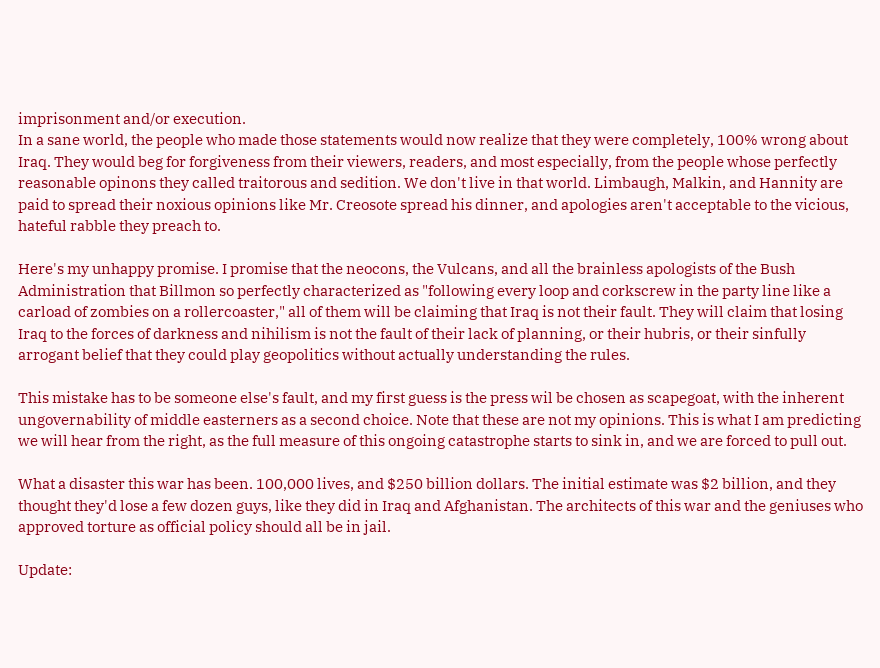imprisonment and/or execution.
In a sane world, the people who made those statements would now realize that they were completely, 100% wrong about Iraq. They would beg for forgiveness from their viewers, readers, and most especially, from the people whose perfectly reasonable opinons they called traitorous and sedition. We don't live in that world. Limbaugh, Malkin, and Hannity are paid to spread their noxious opinions like Mr. Creosote spread his dinner, and apologies aren't acceptable to the vicious, hateful rabble they preach to.

Here's my unhappy promise. I promise that the neocons, the Vulcans, and all the brainless apologists of the Bush Administration that Billmon so perfectly characterized as "following every loop and corkscrew in the party line like a carload of zombies on a rollercoaster," all of them will be claiming that Iraq is not their fault. They will claim that losing Iraq to the forces of darkness and nihilism is not the fault of their lack of planning, or their hubris, or their sinfully arrogant belief that they could play geopolitics without actually understanding the rules.

This mistake has to be someone else's fault, and my first guess is the press wil be chosen as scapegoat, with the inherent ungovernability of middle easterners as a second choice. Note that these are not my opinions. This is what I am predicting we will hear from the right, as the full measure of this ongoing catastrophe starts to sink in, and we are forced to pull out.

What a disaster this war has been. 100,000 lives, and $250 billion dollars. The initial estimate was $2 billion, and they thought they'd lose a few dozen guys, like they did in Iraq and Afghanistan. The architects of this war and the geniuses who approved torture as official policy should all be in jail.

Update: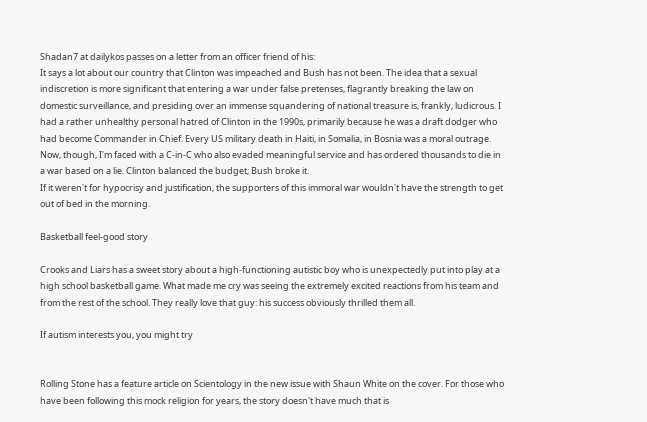Shadan7 at dailykos passes on a letter from an officer friend of his:
It says a lot about our country that Clinton was impeached and Bush has not been. The idea that a sexual indiscretion is more significant that entering a war under false pretenses, flagrantly breaking the law on domestic surveillance, and presiding over an immense squandering of national treasure is, frankly, ludicrous. I had a rather unhealthy personal hatred of Clinton in the 1990s, primarily because he was a draft dodger who had become Commander in Chief. Every US military death in Haiti, in Somalia, in Bosnia was a moral outrage. Now, though, I'm faced with a C-in-C who also evaded meaningful service and has ordered thousands to die in a war based on a lie. Clinton balanced the budget; Bush broke it.
If it weren't for hypocrisy and justification, the supporters of this immoral war wouldn't have the strength to get out of bed in the morning.

Basketball feel-good story

Crooks and Liars has a sweet story about a high-functioning autistic boy who is unexpectedly put into play at a high school basketball game. What made me cry was seeing the extremely excited reactions from his team and from the rest of the school. They really love that guy: his success obviously thrilled them all.

If autism interests you, you might try


Rolling Stone has a feature article on Scientology in the new issue with Shaun White on the cover. For those who have been following this mock religion for years, the story doesn't have much that is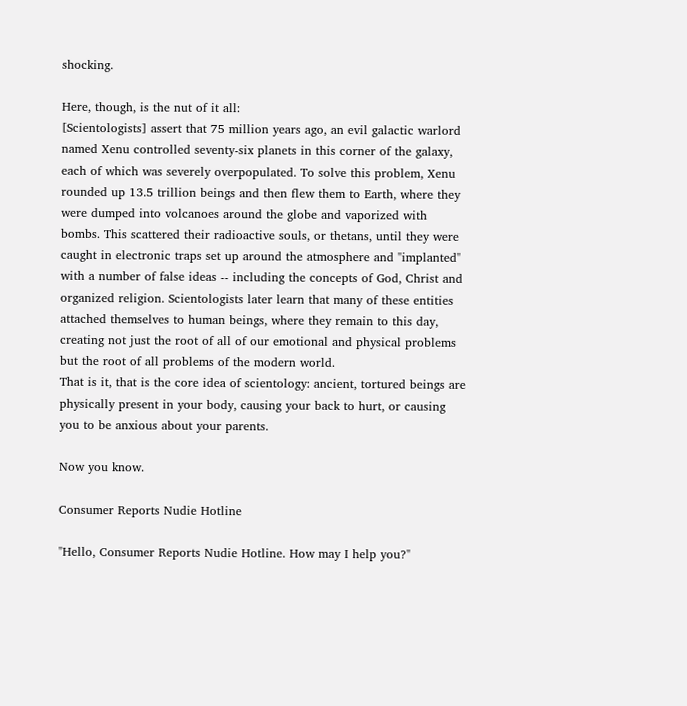shocking.

Here, though, is the nut of it all:
[Scientologists] assert that 75 million years ago, an evil galactic warlord named Xenu controlled seventy-six planets in this corner of the galaxy, each of which was severely overpopulated. To solve this problem, Xenu rounded up 13.5 trillion beings and then flew them to Earth, where they were dumped into volcanoes around the globe and vaporized with bombs. This scattered their radioactive souls, or thetans, until they were caught in electronic traps set up around the atmosphere and "implanted" with a number of false ideas -- including the concepts of God, Christ and organized religion. Scientologists later learn that many of these entities attached themselves to human beings, where they remain to this day, creating not just the root of all of our emotional and physical problems but the root of all problems of the modern world.
That is it, that is the core idea of scientology: ancient, tortured beings are physically present in your body, causing your back to hurt, or causing you to be anxious about your parents.

Now you know.

Consumer Reports Nudie Hotline

"Hello, Consumer Reports Nudie Hotline. How may I help you?"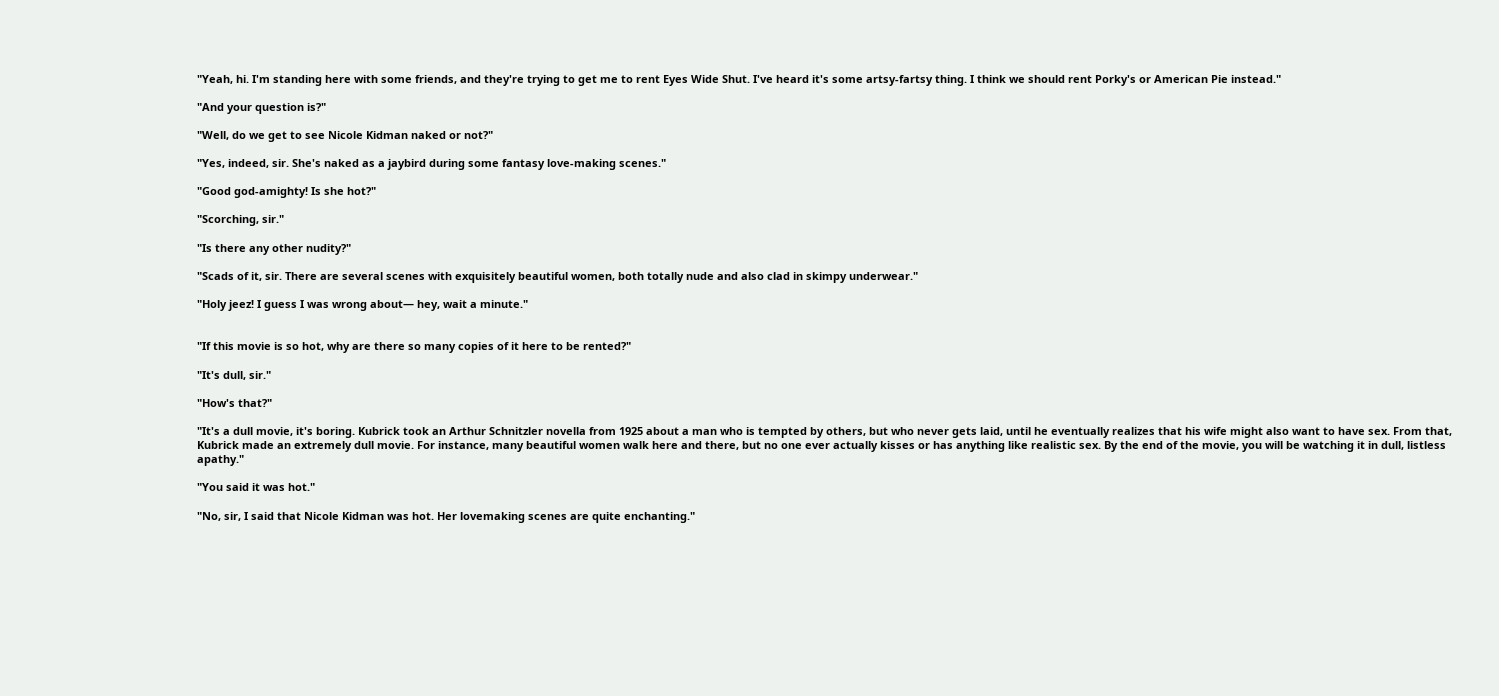"Yeah, hi. I'm standing here with some friends, and they're trying to get me to rent Eyes Wide Shut. I've heard it's some artsy-fartsy thing. I think we should rent Porky's or American Pie instead."

"And your question is?"

"Well, do we get to see Nicole Kidman naked or not?"

"Yes, indeed, sir. She's naked as a jaybird during some fantasy love-making scenes."

"Good god-amighty! Is she hot?"

"Scorching, sir."

"Is there any other nudity?"

"Scads of it, sir. There are several scenes with exquisitely beautiful women, both totally nude and also clad in skimpy underwear."

"Holy jeez! I guess I was wrong about— hey, wait a minute."


"If this movie is so hot, why are there so many copies of it here to be rented?"

"It's dull, sir."

"How's that?"

"It's a dull movie, it's boring. Kubrick took an Arthur Schnitzler novella from 1925 about a man who is tempted by others, but who never gets laid, until he eventually realizes that his wife might also want to have sex. From that, Kubrick made an extremely dull movie. For instance, many beautiful women walk here and there, but no one ever actually kisses or has anything like realistic sex. By the end of the movie, you will be watching it in dull, listless apathy."

"You said it was hot."

"No, sir, I said that Nicole Kidman was hot. Her lovemaking scenes are quite enchanting."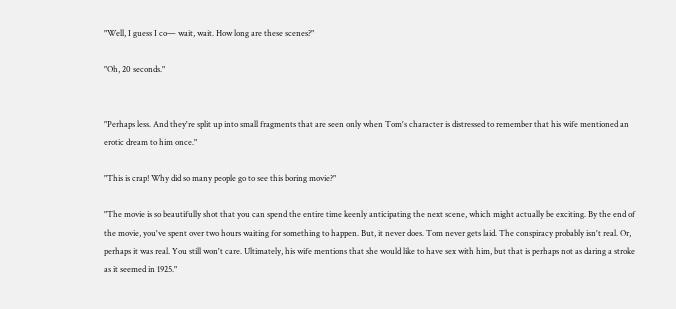"Well, I guess I co— wait, wait. How long are these scenes?"

"Oh, 20 seconds."


"Perhaps less. And they're split up into small fragments that are seen only when Tom's character is distressed to remember that his wife mentioned an erotic dream to him once."

"This is crap! Why did so many people go to see this boring movie?"

"The movie is so beautifully shot that you can spend the entire time keenly anticipating the next scene, which might actually be exciting. By the end of the movie, you've spent over two hours waiting for something to happen. But, it never does. Tom never gets laid. The conspiracy probably isn't real. Or, perhaps it was real. You still won't care. Ultimately, his wife mentions that she would like to have sex with him, but that is perhaps not as daring a stroke as it seemed in 1925."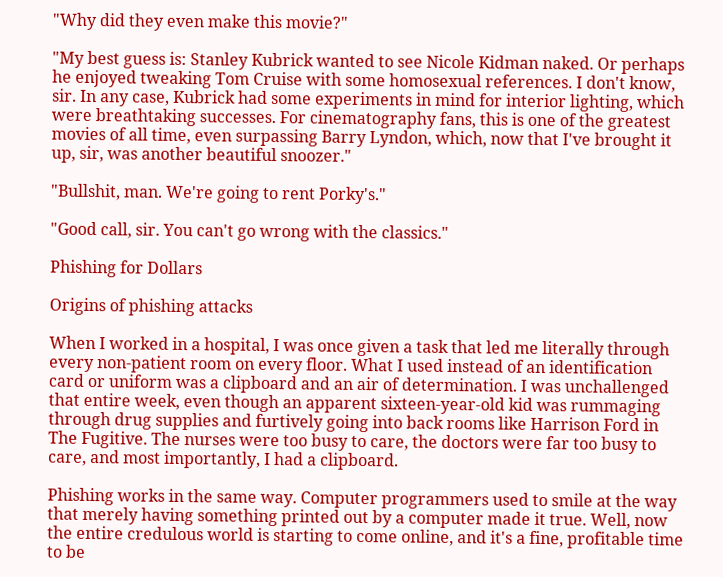"Why did they even make this movie?"

"My best guess is: Stanley Kubrick wanted to see Nicole Kidman naked. Or perhaps he enjoyed tweaking Tom Cruise with some homosexual references. I don't know, sir. In any case, Kubrick had some experiments in mind for interior lighting, which were breathtaking successes. For cinematography fans, this is one of the greatest movies of all time, even surpassing Barry Lyndon, which, now that I've brought it up, sir, was another beautiful snoozer."

"Bullshit, man. We're going to rent Porky's."

"Good call, sir. You can't go wrong with the classics."

Phishing for Dollars

Origins of phishing attacks

When I worked in a hospital, I was once given a task that led me literally through every non-patient room on every floor. What I used instead of an identification card or uniform was a clipboard and an air of determination. I was unchallenged that entire week, even though an apparent sixteen-year-old kid was rummaging through drug supplies and furtively going into back rooms like Harrison Ford in The Fugitive. The nurses were too busy to care, the doctors were far too busy to care, and most importantly, I had a clipboard.

Phishing works in the same way. Computer programmers used to smile at the way that merely having something printed out by a computer made it true. Well, now the entire credulous world is starting to come online, and it's a fine, profitable time to be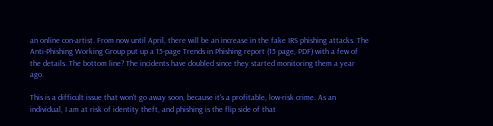an online con-artist. From now until April, there will be an increase in the fake IRS phishing attacks. The Anti-Phishing Working Group put up a 15-page Trends in Phishing report (15 page, PDF) with a few of the details. The bottom line? The incidents have doubled since they started monitoring them a year ago.

This is a difficult issue that won't go away soon, because it's a profitable, low-risk crime. As an individual, I am at risk of identity theft, and phishing is the flip side of that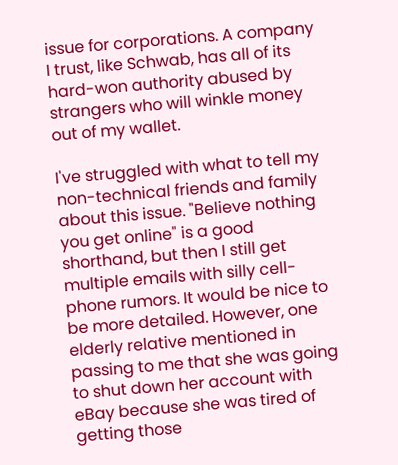issue for corporations. A company I trust, like Schwab, has all of its hard-won authority abused by strangers who will winkle money out of my wallet.

I've struggled with what to tell my non-technical friends and family about this issue. "Believe nothing you get online" is a good shorthand, but then I still get multiple emails with silly cell-phone rumors. It would be nice to be more detailed. However, one elderly relative mentioned in passing to me that she was going to shut down her account with eBay because she was tired of getting those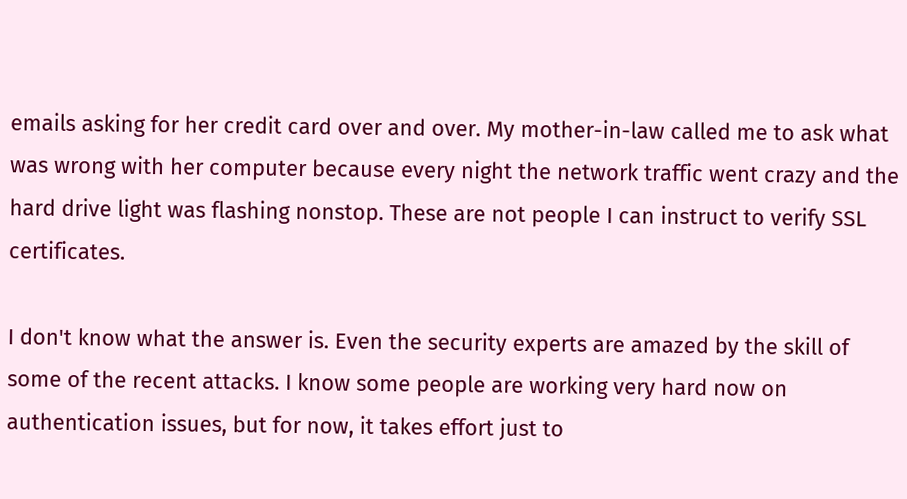emails asking for her credit card over and over. My mother-in-law called me to ask what was wrong with her computer because every night the network traffic went crazy and the hard drive light was flashing nonstop. These are not people I can instruct to verify SSL certificates.

I don't know what the answer is. Even the security experts are amazed by the skill of some of the recent attacks. I know some people are working very hard now on authentication issues, but for now, it takes effort just to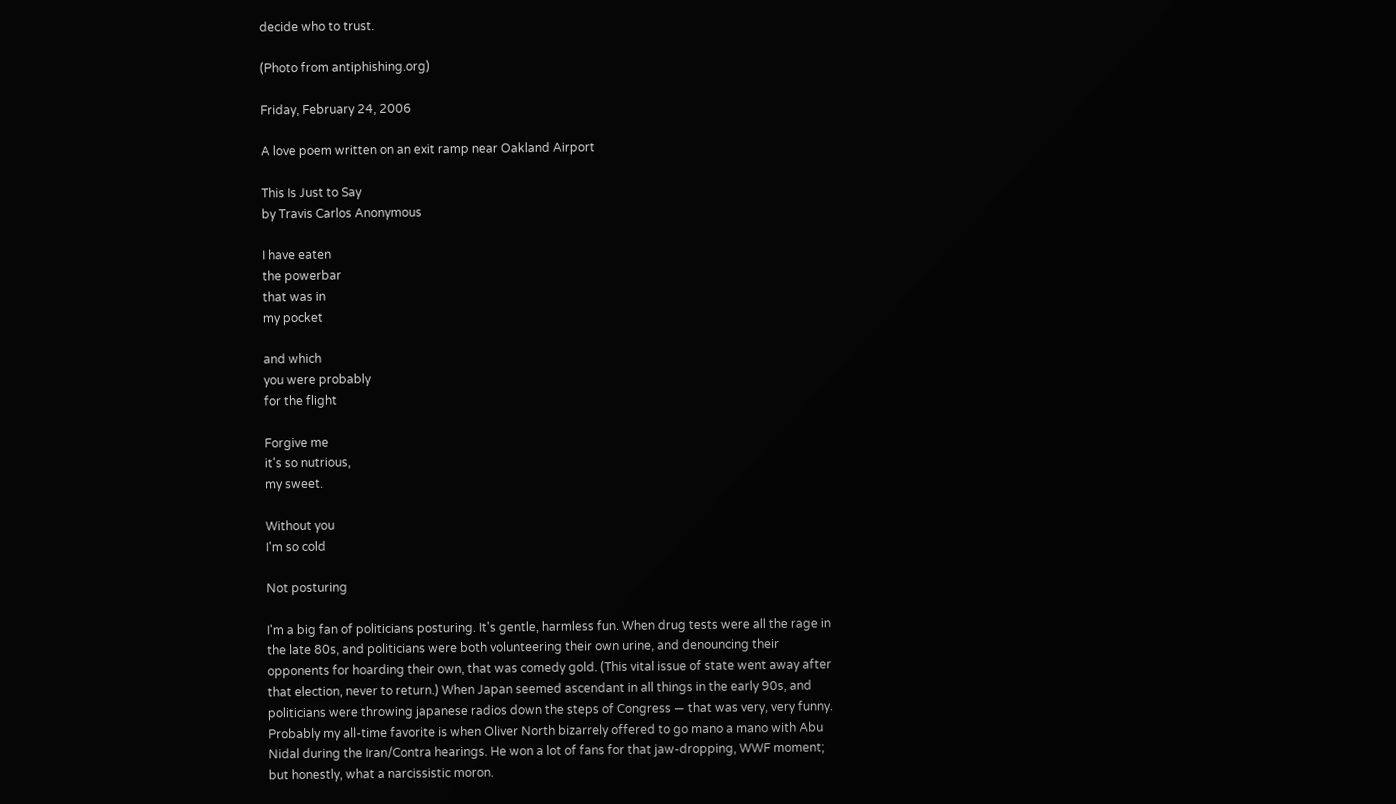decide who to trust.

(Photo from antiphishing.org)

Friday, February 24, 2006

A love poem written on an exit ramp near Oakland Airport

This Is Just to Say
by Travis Carlos Anonymous

I have eaten
the powerbar
that was in
my pocket

and which
you were probably
for the flight

Forgive me
it's so nutrious,
my sweet.

Without you
I'm so cold

Not posturing

I'm a big fan of politicians posturing. It's gentle, harmless fun. When drug tests were all the rage in the late 80s, and politicians were both volunteering their own urine, and denouncing their opponents for hoarding their own, that was comedy gold. (This vital issue of state went away after that election, never to return.) When Japan seemed ascendant in all things in the early 90s, and politicians were throwing japanese radios down the steps of Congress — that was very, very funny. Probably my all-time favorite is when Oliver North bizarrely offered to go mano a mano with Abu Nidal during the Iran/Contra hearings. He won a lot of fans for that jaw-dropping, WWF moment; but honestly, what a narcissistic moron.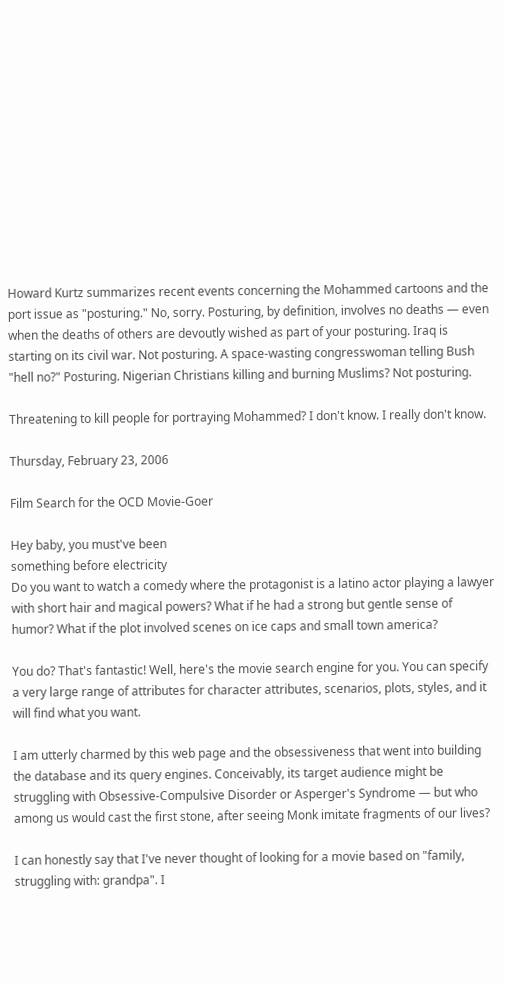Howard Kurtz summarizes recent events concerning the Mohammed cartoons and the port issue as "posturing." No, sorry. Posturing, by definition, involves no deaths — even when the deaths of others are devoutly wished as part of your posturing. Iraq is starting on its civil war. Not posturing. A space-wasting congresswoman telling Bush "hell no?" Posturing. Nigerian Christians killing and burning Muslims? Not posturing.

Threatening to kill people for portraying Mohammed? I don't know. I really don't know.

Thursday, February 23, 2006

Film Search for the OCD Movie-Goer

Hey baby, you must've been
something before electricity
Do you want to watch a comedy where the protagonist is a latino actor playing a lawyer with short hair and magical powers? What if he had a strong but gentle sense of humor? What if the plot involved scenes on ice caps and small town america?

You do? That's fantastic! Well, here's the movie search engine for you. You can specify a very large range of attributes for character attributes, scenarios, plots, styles, and it will find what you want.

I am utterly charmed by this web page and the obsessiveness that went into building the database and its query engines. Conceivably, its target audience might be struggling with Obsessive-Compulsive Disorder or Asperger's Syndrome — but who among us would cast the first stone, after seeing Monk imitate fragments of our lives?

I can honestly say that I've never thought of looking for a movie based on "family, struggling with: grandpa". I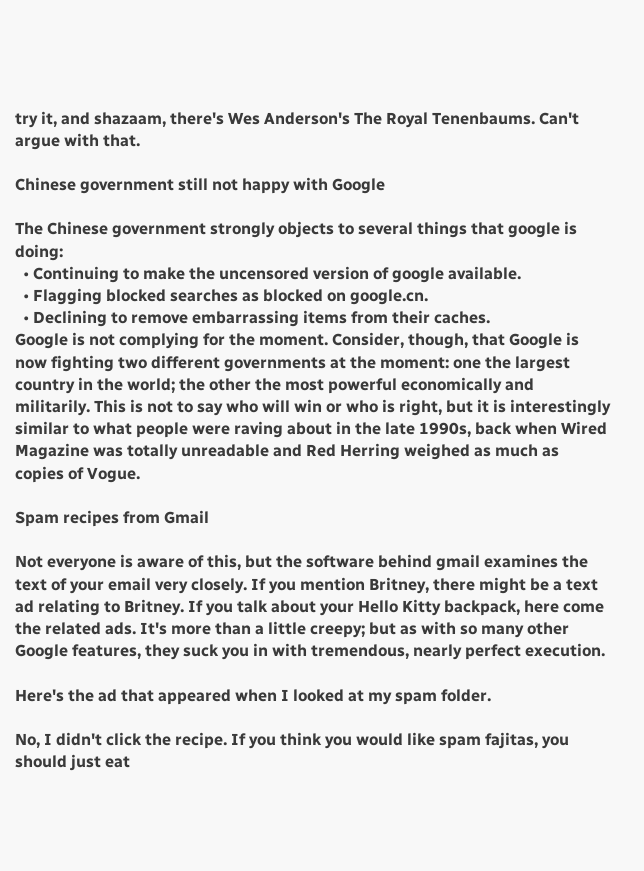try it, and shazaam, there's Wes Anderson's The Royal Tenenbaums. Can't argue with that.

Chinese government still not happy with Google

The Chinese government strongly objects to several things that google is doing:
  • Continuing to make the uncensored version of google available.
  • Flagging blocked searches as blocked on google.cn.
  • Declining to remove embarrassing items from their caches.
Google is not complying for the moment. Consider, though, that Google is now fighting two different governments at the moment: one the largest country in the world; the other the most powerful economically and militarily. This is not to say who will win or who is right, but it is interestingly similar to what people were raving about in the late 1990s, back when Wired Magazine was totally unreadable and Red Herring weighed as much as copies of Vogue.

Spam recipes from Gmail

Not everyone is aware of this, but the software behind gmail examines the text of your email very closely. If you mention Britney, there might be a text ad relating to Britney. If you talk about your Hello Kitty backpack, here come the related ads. It's more than a little creepy; but as with so many other Google features, they suck you in with tremendous, nearly perfect execution.

Here's the ad that appeared when I looked at my spam folder.

No, I didn't click the recipe. If you think you would like spam fajitas, you should just eat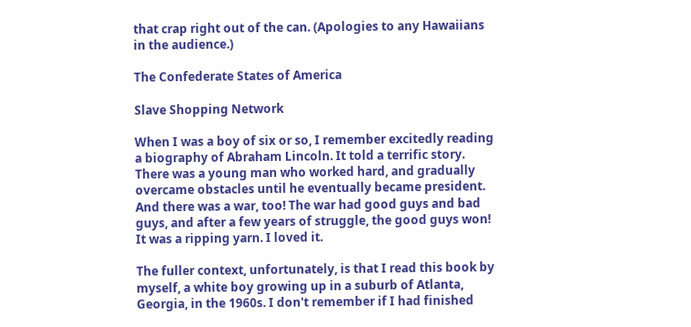that crap right out of the can. (Apologies to any Hawaiians in the audience.)

The Confederate States of America

Slave Shopping Network

When I was a boy of six or so, I remember excitedly reading a biography of Abraham Lincoln. It told a terrific story. There was a young man who worked hard, and gradually overcame obstacles until he eventually became president. And there was a war, too! The war had good guys and bad guys, and after a few years of struggle, the good guys won! It was a ripping yarn. I loved it.

The fuller context, unfortunately, is that I read this book by myself, a white boy growing up in a suburb of Atlanta, Georgia, in the 1960s. I don't remember if I had finished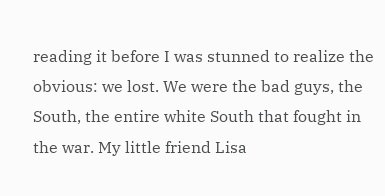reading it before I was stunned to realize the obvious: we lost. We were the bad guys, the South, the entire white South that fought in the war. My little friend Lisa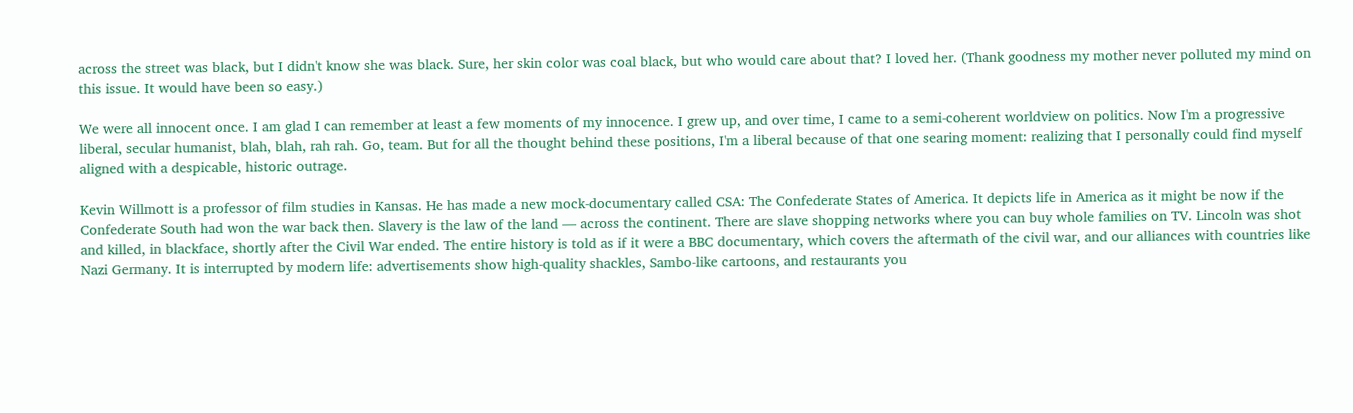across the street was black, but I didn't know she was black. Sure, her skin color was coal black, but who would care about that? I loved her. (Thank goodness my mother never polluted my mind on this issue. It would have been so easy.)

We were all innocent once. I am glad I can remember at least a few moments of my innocence. I grew up, and over time, I came to a semi-coherent worldview on politics. Now I'm a progressive liberal, secular humanist, blah, blah, rah rah. Go, team. But for all the thought behind these positions, I'm a liberal because of that one searing moment: realizing that I personally could find myself aligned with a despicable, historic outrage.

Kevin Willmott is a professor of film studies in Kansas. He has made a new mock-documentary called CSA: The Confederate States of America. It depicts life in America as it might be now if the Confederate South had won the war back then. Slavery is the law of the land — across the continent. There are slave shopping networks where you can buy whole families on TV. Lincoln was shot and killed, in blackface, shortly after the Civil War ended. The entire history is told as if it were a BBC documentary, which covers the aftermath of the civil war, and our alliances with countries like Nazi Germany. It is interrupted by modern life: advertisements show high-quality shackles, Sambo-like cartoons, and restaurants you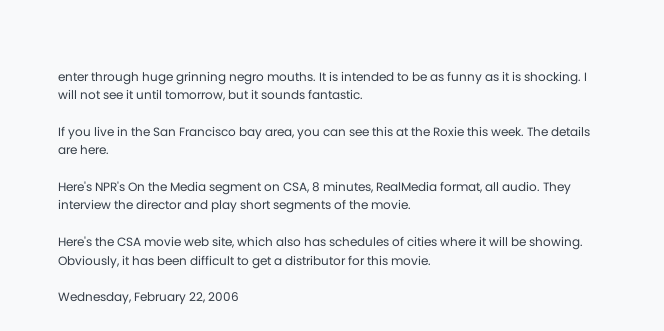enter through huge grinning negro mouths. It is intended to be as funny as it is shocking. I will not see it until tomorrow, but it sounds fantastic.

If you live in the San Francisco bay area, you can see this at the Roxie this week. The details are here.

Here's NPR's On the Media segment on CSA, 8 minutes, RealMedia format, all audio. They interview the director and play short segments of the movie.

Here's the CSA movie web site, which also has schedules of cities where it will be showing. Obviously, it has been difficult to get a distributor for this movie.

Wednesday, February 22, 2006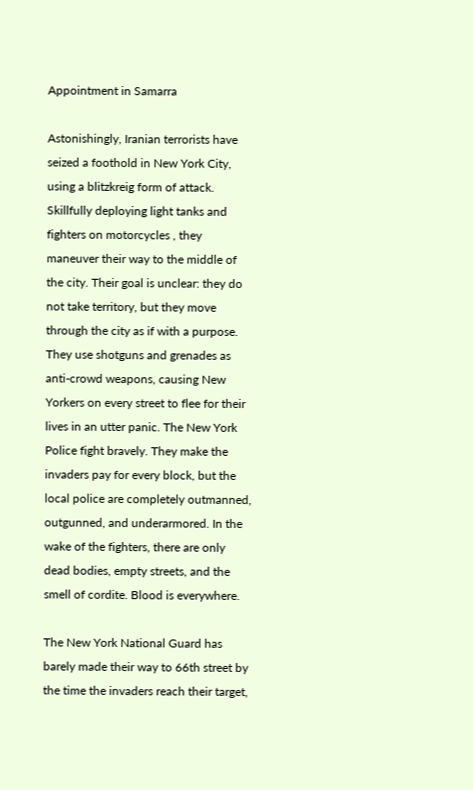Appointment in Samarra

Astonishingly, Iranian terrorists have seized a foothold in New York City, using a blitzkreig form of attack. Skillfully deploying light tanks and fighters on motorcycles , they maneuver their way to the middle of the city. Their goal is unclear: they do not take territory, but they move through the city as if with a purpose. They use shotguns and grenades as anti-crowd weapons, causing New Yorkers on every street to flee for their lives in an utter panic. The New York Police fight bravely. They make the invaders pay for every block, but the local police are completely outmanned, outgunned, and underarmored. In the wake of the fighters, there are only dead bodies, empty streets, and the smell of cordite. Blood is everywhere.

The New York National Guard has barely made their way to 66th street by the time the invaders reach their target,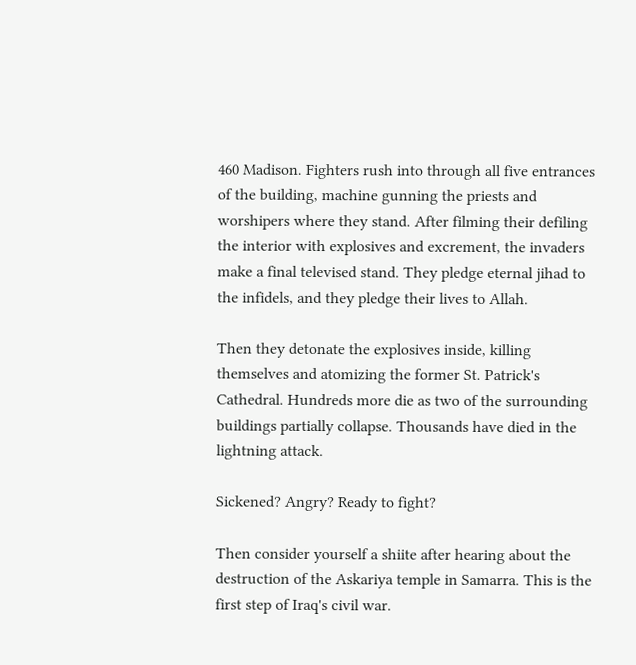460 Madison. Fighters rush into through all five entrances of the building, machine gunning the priests and worshipers where they stand. After filming their defiling the interior with explosives and excrement, the invaders make a final televised stand. They pledge eternal jihad to the infidels, and they pledge their lives to Allah.

Then they detonate the explosives inside, killing themselves and atomizing the former St. Patrick's Cathedral. Hundreds more die as two of the surrounding buildings partially collapse. Thousands have died in the lightning attack.

Sickened? Angry? Ready to fight?

Then consider yourself a shiite after hearing about the destruction of the Askariya temple in Samarra. This is the first step of Iraq's civil war.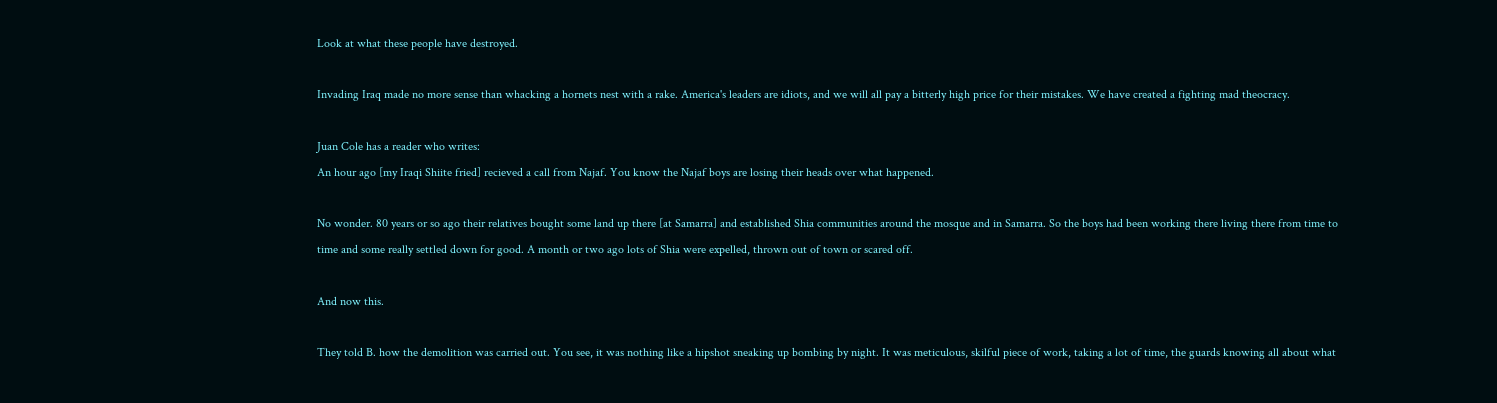Look at what these people have destroyed.

Invading Iraq made no more sense than whacking a hornets nest with a rake. America's leaders are idiots, and we will all pay a bitterly high price for their mistakes. We have created a fighting mad theocracy.

Juan Cole has a reader who writes:
An hour ago [my Iraqi Shiite fried] recieved a call from Najaf. You know the Najaf boys are losing their heads over what happened.

No wonder. 80 years or so ago their relatives bought some land up there [at Samarra] and established Shia communities around the mosque and in Samarra. So the boys had been working there living there from time to time and some really settled down for good. A month or two ago lots of Shia were expelled, thrown out of town or scared off.

And now this.

They told B. how the demolition was carried out. You see, it was nothing like a hipshot sneaking up bombing by night. It was meticulous, skilful piece of work, taking a lot of time, the guards knowing all about what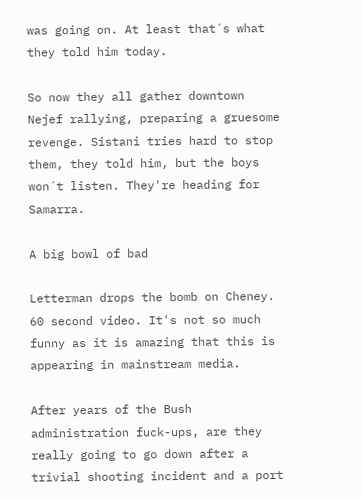was going on. At least that´s what they told him today.

So now they all gather downtown Nejef rallying, preparing a gruesome revenge. Sistani tries hard to stop them, they told him, but the boys won´t listen. They're heading for Samarra.

A big bowl of bad

Letterman drops the bomb on Cheney. 60 second video. It's not so much funny as it is amazing that this is appearing in mainstream media.

After years of the Bush administration fuck-ups, are they really going to go down after a trivial shooting incident and a port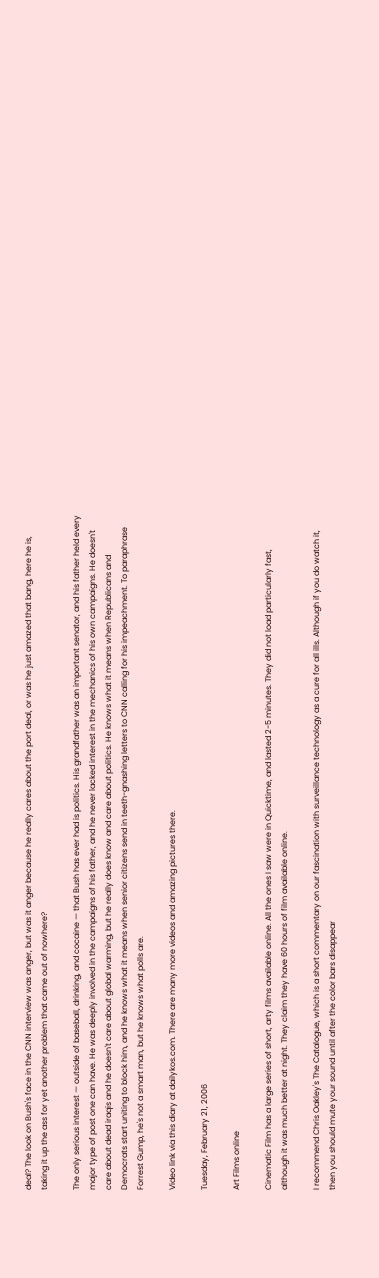deal? The look on Bush's face in the CNN interview was anger, but was it anger because he really cares about the port deal, or was he just amazed that bang, here he is, taking it up the ass for yet another problem that came out of nowhere?

The only serious interest — outside of baseball, drinking, and cocaine — that Bush has ever had is politics. His grandfather was an important senator, and his father held every major type of post one can have. He was deeply involved in the campaigns of his father, and he never lacked interest in the mechanics of his own campaigns. He doesn't care about dead iraqis and he doesn't care about global warming, but he really does know and care about politics. He knows what it means when Republicans and Democrats start uniting to block him, and he knows what it means when senior citizens send in teeth-gnashing letters to CNN calling for his impeachment. To paraphrase Forrest Gump, he's not a smart man, but he knows what polls are.

Video link via this diary at dailykos.com. There are many more videos and amazing pictures there.

Tuesday, February 21, 2006

Art Films online

Cinematic Film has a large series of short, arty films available online. All the ones I saw were in Quicktime, and lasted 2-5 minutes. They did not load particularly fast, although it was much better at night. They claim they have 60 hours of film available online.

I recommend Chris Oakley's The Catalogue, which is a short commentary on our fascination with surveillance technology as a cure for all ills. Although if you do watch it, then you should mute your sound until after the color bars disappear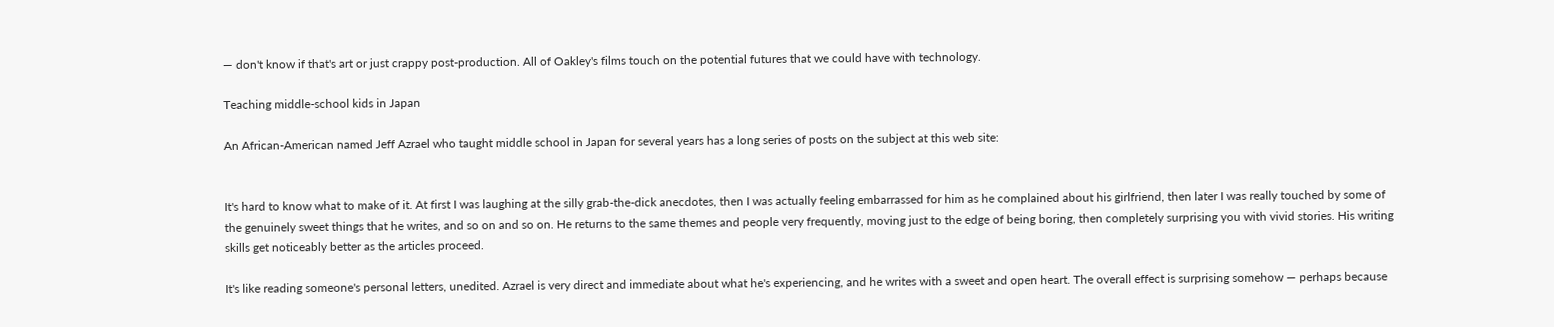— don't know if that's art or just crappy post-production. All of Oakley's films touch on the potential futures that we could have with technology.

Teaching middle-school kids in Japan

An African-American named Jeff Azrael who taught middle school in Japan for several years has a long series of posts on the subject at this web site:


It's hard to know what to make of it. At first I was laughing at the silly grab-the-dick anecdotes, then I was actually feeling embarrassed for him as he complained about his girlfriend, then later I was really touched by some of the genuinely sweet things that he writes, and so on and so on. He returns to the same themes and people very frequently, moving just to the edge of being boring, then completely surprising you with vivid stories. His writing skills get noticeably better as the articles proceed.

It's like reading someone's personal letters, unedited. Azrael is very direct and immediate about what he's experiencing, and he writes with a sweet and open heart. The overall effect is surprising somehow — perhaps because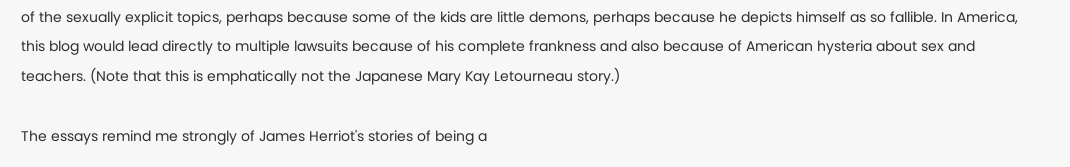of the sexually explicit topics, perhaps because some of the kids are little demons, perhaps because he depicts himself as so fallible. In America, this blog would lead directly to multiple lawsuits because of his complete frankness and also because of American hysteria about sex and teachers. (Note that this is emphatically not the Japanese Mary Kay Letourneau story.)

The essays remind me strongly of James Herriot's stories of being a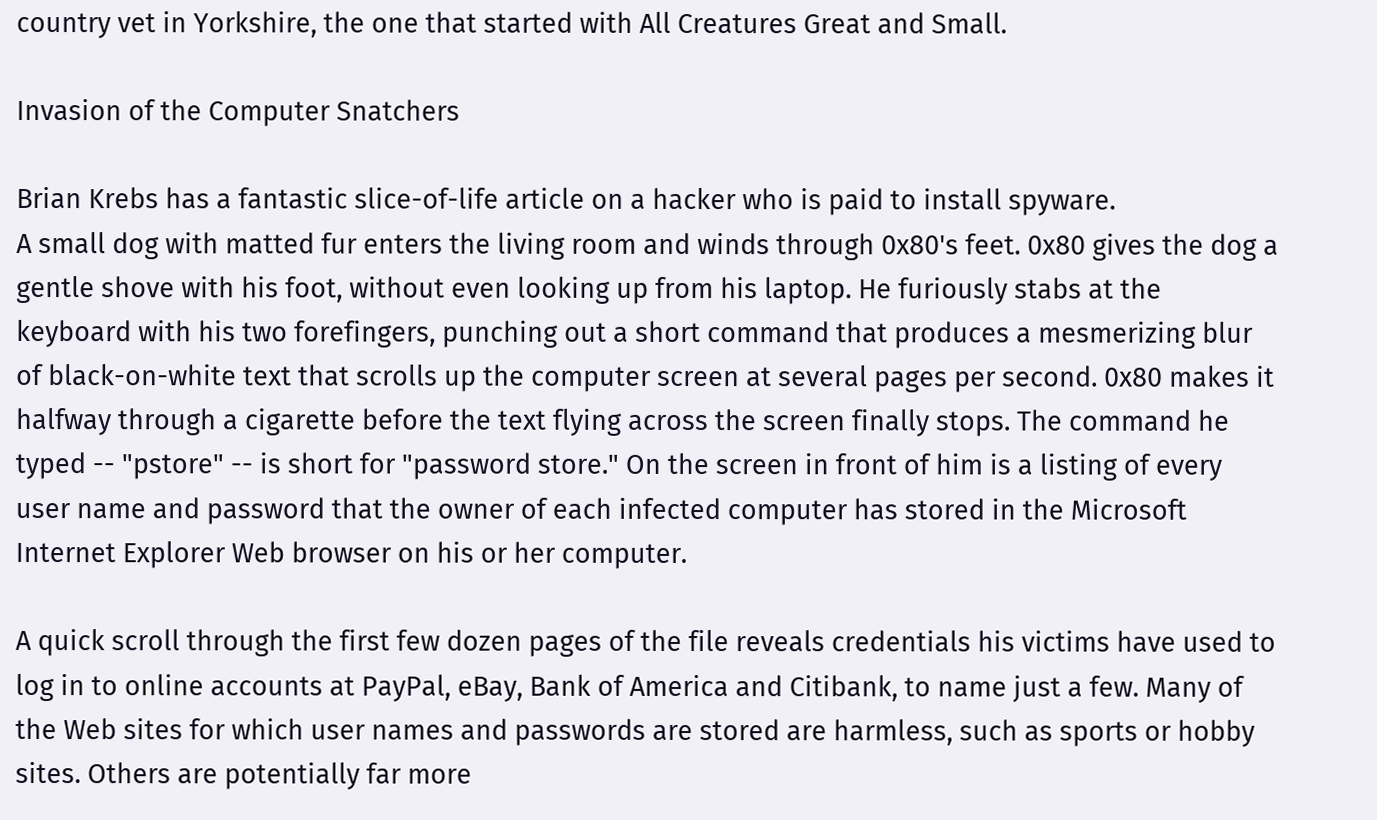country vet in Yorkshire, the one that started with All Creatures Great and Small.

Invasion of the Computer Snatchers

Brian Krebs has a fantastic slice-of-life article on a hacker who is paid to install spyware.
A small dog with matted fur enters the living room and winds through 0x80's feet. 0x80 gives the dog a gentle shove with his foot, without even looking up from his laptop. He furiously stabs at the keyboard with his two forefingers, punching out a short command that produces a mesmerizing blur of black-on-white text that scrolls up the computer screen at several pages per second. 0x80 makes it halfway through a cigarette before the text flying across the screen finally stops. The command he typed -- "pstore" -- is short for "password store." On the screen in front of him is a listing of every user name and password that the owner of each infected computer has stored in the Microsoft Internet Explorer Web browser on his or her computer.

A quick scroll through the first few dozen pages of the file reveals credentials his victims have used to log in to online accounts at PayPal, eBay, Bank of America and Citibank, to name just a few. Many of the Web sites for which user names and passwords are stored are harmless, such as sports or hobby sites. Others are potentially far more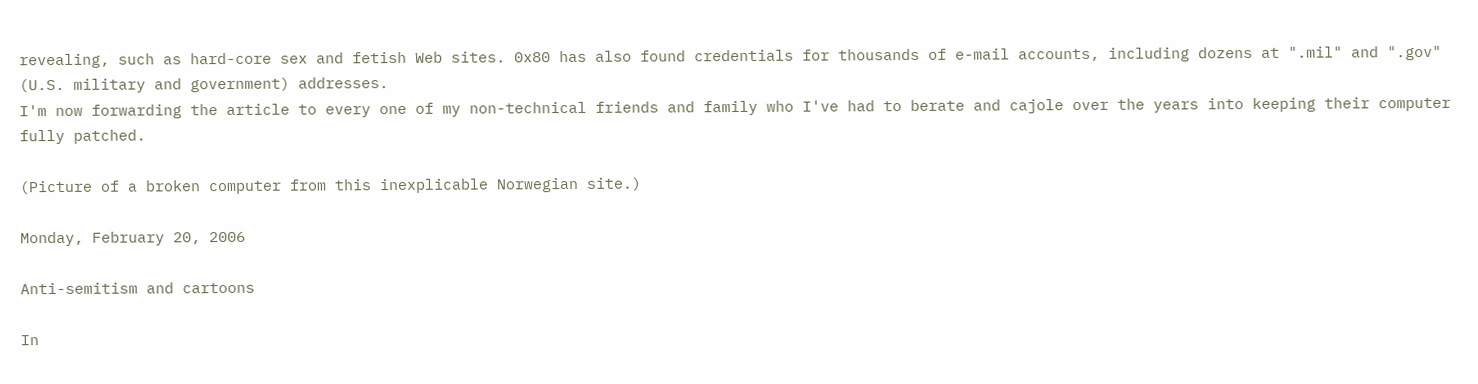revealing, such as hard-core sex and fetish Web sites. 0x80 has also found credentials for thousands of e-mail accounts, including dozens at ".mil" and ".gov" (U.S. military and government) addresses.
I'm now forwarding the article to every one of my non-technical friends and family who I've had to berate and cajole over the years into keeping their computer fully patched.

(Picture of a broken computer from this inexplicable Norwegian site.)

Monday, February 20, 2006

Anti-semitism and cartoons

In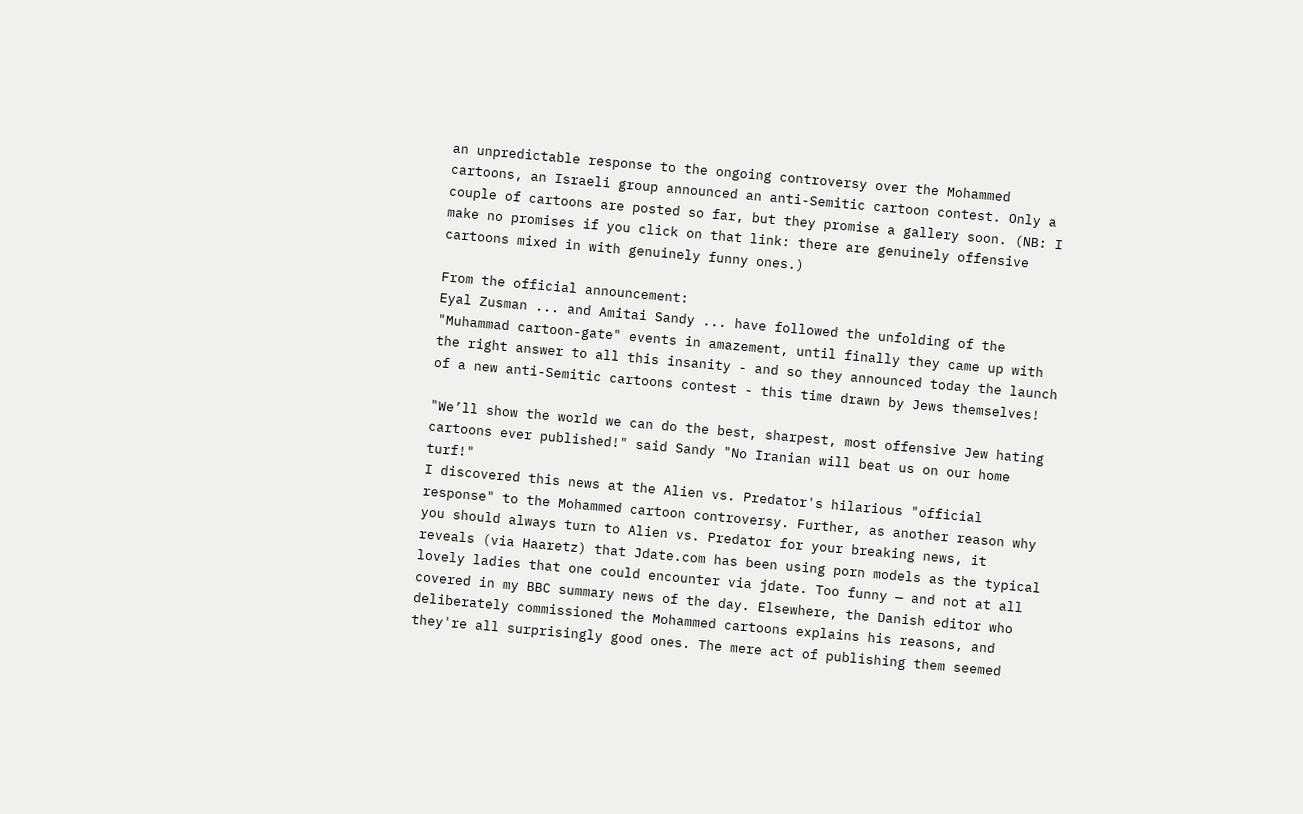an unpredictable response to the ongoing controversy over the Mohammed cartoons, an Israeli group announced an anti-Semitic cartoon contest. Only a couple of cartoons are posted so far, but they promise a gallery soon. (NB: I make no promises if you click on that link: there are genuinely offensive cartoons mixed in with genuinely funny ones.)

From the official announcement:
Eyal Zusman ... and Amitai Sandy ... have followed the unfolding of the "Muhammad cartoon-gate" events in amazement, until finally they came up with the right answer to all this insanity - and so they announced today the launch of a new anti-Semitic cartoons contest - this time drawn by Jews themselves!

"We’ll show the world we can do the best, sharpest, most offensive Jew hating cartoons ever published!" said Sandy "No Iranian will beat us on our home turf!"
I discovered this news at the Alien vs. Predator's hilarious "official response" to the Mohammed cartoon controversy. Further, as another reason why you should always turn to Alien vs. Predator for your breaking news, it reveals (via Haaretz) that Jdate.com has been using porn models as the typical lovely ladies that one could encounter via jdate. Too funny — and not at all covered in my BBC summary news of the day. Elsewhere, the Danish editor who deliberately commissioned the Mohammed cartoons explains his reasons, and they're all surprisingly good ones. The mere act of publishing them seemed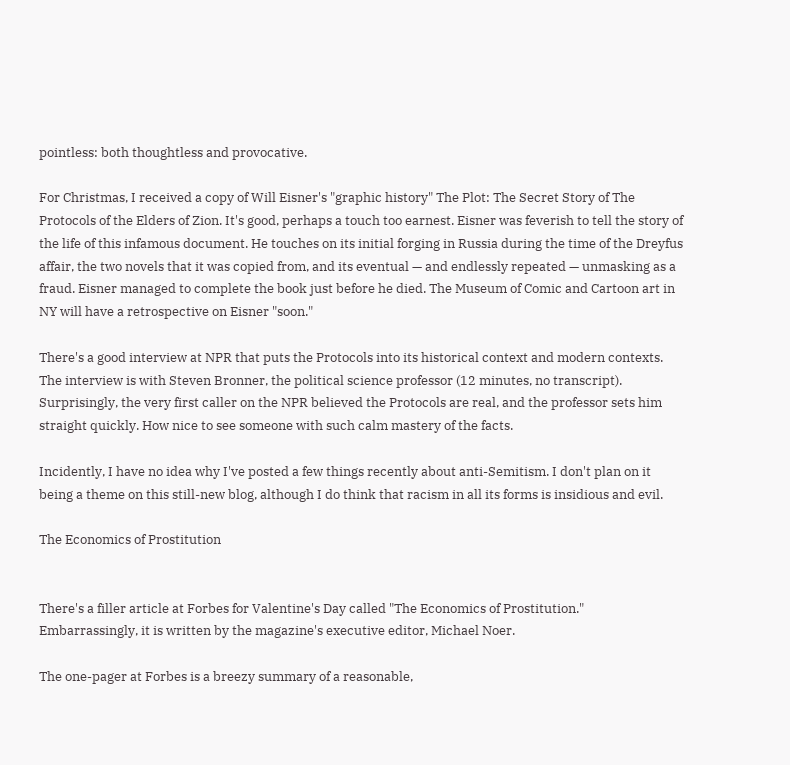pointless: both thoughtless and provocative.

For Christmas, I received a copy of Will Eisner's "graphic history" The Plot: The Secret Story of The Protocols of the Elders of Zion. It's good, perhaps a touch too earnest. Eisner was feverish to tell the story of the life of this infamous document. He touches on its initial forging in Russia during the time of the Dreyfus affair, the two novels that it was copied from, and its eventual — and endlessly repeated — unmasking as a fraud. Eisner managed to complete the book just before he died. The Museum of Comic and Cartoon art in NY will have a retrospective on Eisner "soon."

There's a good interview at NPR that puts the Protocols into its historical context and modern contexts. The interview is with Steven Bronner, the political science professor (12 minutes, no transcript). Surprisingly, the very first caller on the NPR believed the Protocols are real, and the professor sets him straight quickly. How nice to see someone with such calm mastery of the facts.

Incidently, I have no idea why I've posted a few things recently about anti-Semitism. I don't plan on it being a theme on this still-new blog, although I do think that racism in all its forms is insidious and evil.

The Economics of Prostitution


There's a filler article at Forbes for Valentine's Day called "The Economics of Prostitution." Embarrassingly, it is written by the magazine's executive editor, Michael Noer.

The one-pager at Forbes is a breezy summary of a reasonable,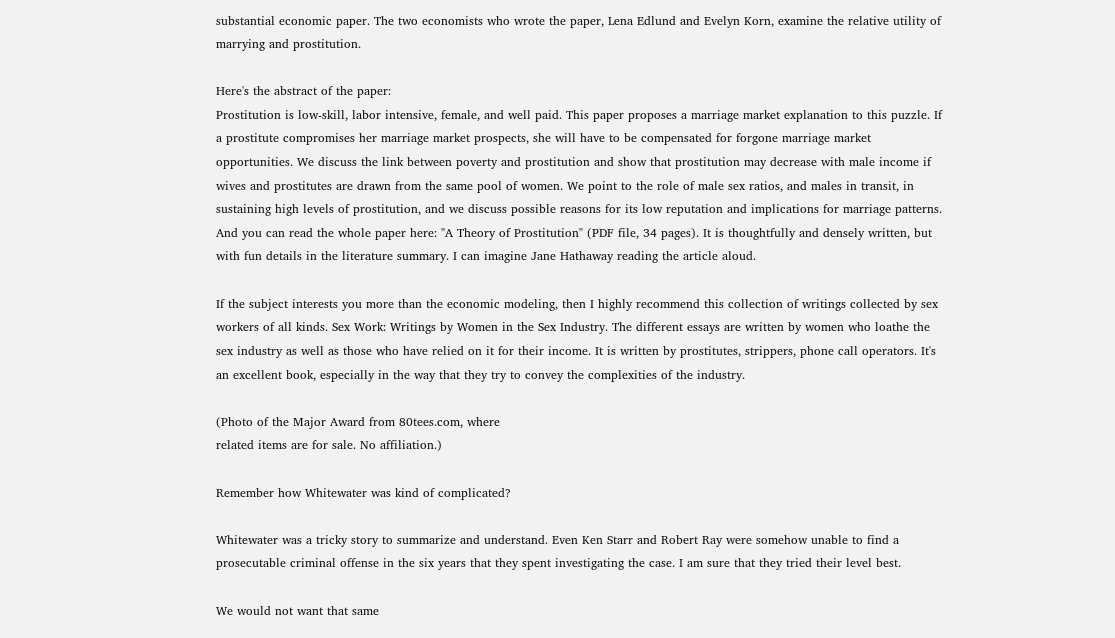substantial economic paper. The two economists who wrote the paper, Lena Edlund and Evelyn Korn, examine the relative utility of marrying and prostitution.

Here's the abstract of the paper:
Prostitution is low-skill, labor intensive, female, and well paid. This paper proposes a marriage market explanation to this puzzle. If a prostitute compromises her marriage market prospects, she will have to be compensated for forgone marriage market opportunities. We discuss the link between poverty and prostitution and show that prostitution may decrease with male income if wives and prostitutes are drawn from the same pool of women. We point to the role of male sex ratios, and males in transit, in sustaining high levels of prostitution, and we discuss possible reasons for its low reputation and implications for marriage patterns.
And you can read the whole paper here: "A Theory of Prostitution" (PDF file, 34 pages). It is thoughtfully and densely written, but with fun details in the literature summary. I can imagine Jane Hathaway reading the article aloud.

If the subject interests you more than the economic modeling, then I highly recommend this collection of writings collected by sex workers of all kinds. Sex Work: Writings by Women in the Sex Industry. The different essays are written by women who loathe the sex industry as well as those who have relied on it for their income. It is written by prostitutes, strippers, phone call operators. It's an excellent book, especially in the way that they try to convey the complexities of the industry.

(Photo of the Major Award from 80tees.com, where
related items are for sale. No affiliation.)

Remember how Whitewater was kind of complicated?

Whitewater was a tricky story to summarize and understand. Even Ken Starr and Robert Ray were somehow unable to find a prosecutable criminal offense in the six years that they spent investigating the case. I am sure that they tried their level best.

We would not want that same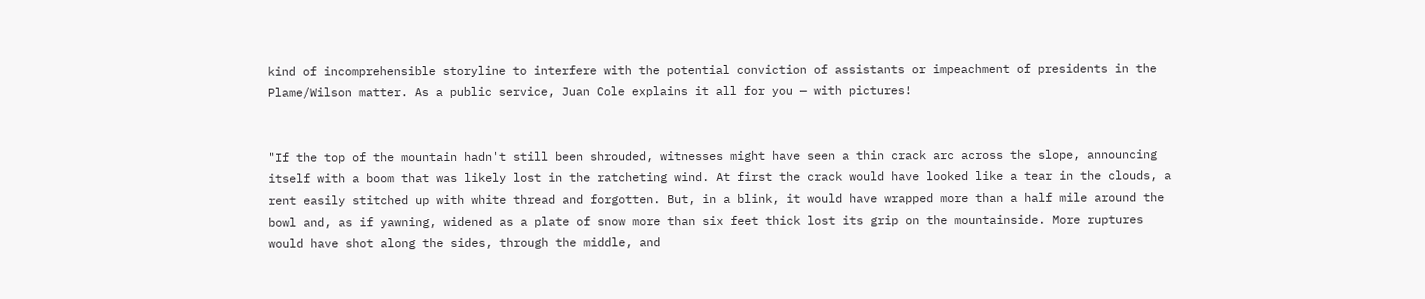kind of incomprehensible storyline to interfere with the potential conviction of assistants or impeachment of presidents in the Plame/Wilson matter. As a public service, Juan Cole explains it all for you — with pictures!


"If the top of the mountain hadn't still been shrouded, witnesses might have seen a thin crack arc across the slope, announcing itself with a boom that was likely lost in the ratcheting wind. At first the crack would have looked like a tear in the clouds, a rent easily stitched up with white thread and forgotten. But, in a blink, it would have wrapped more than a half mile around the bowl and, as if yawning, widened as a plate of snow more than six feet thick lost its grip on the mountainside. More ruptures would have shot along the sides, through the middle, and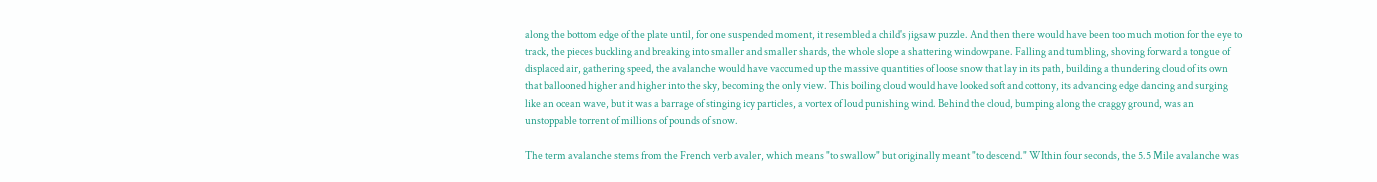along the bottom edge of the plate until, for one suspended moment, it resembled a child's jigsaw puzzle. And then there would have been too much motion for the eye to track, the pieces buckling and breaking into smaller and smaller shards, the whole slope a shattering windowpane. Falling and tumbling, shoving forward a tongue of displaced air, gathering speed, the avalanche would have vaccumed up the massive quantities of loose snow that lay in its path, building a thundering cloud of its own that ballooned higher and higher into the sky, becoming the only view. This boiling cloud would have looked soft and cottony, its advancing edge dancing and surging like an ocean wave, but it was a barrage of stinging icy particles, a vortex of loud punishing wind. Behind the cloud, bumping along the craggy ground, was an unstoppable torrent of millions of pounds of snow.

The term avalanche stems from the French verb avaler, which means "to swallow" but originally meant "to descend." WIthin four seconds, the 5.5 Mile avalanche was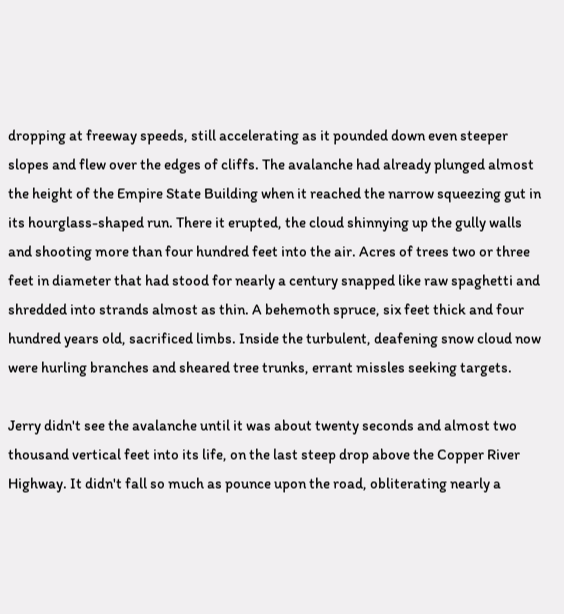dropping at freeway speeds, still accelerating as it pounded down even steeper slopes and flew over the edges of cliffs. The avalanche had already plunged almost the height of the Empire State Building when it reached the narrow squeezing gut in its hourglass-shaped run. There it erupted, the cloud shinnying up the gully walls and shooting more than four hundred feet into the air. Acres of trees two or three feet in diameter that had stood for nearly a century snapped like raw spaghetti and shredded into strands almost as thin. A behemoth spruce, six feet thick and four hundred years old, sacrificed limbs. Inside the turbulent, deafening snow cloud now were hurling branches and sheared tree trunks, errant missles seeking targets.

Jerry didn't see the avalanche until it was about twenty seconds and almost two thousand vertical feet into its life, on the last steep drop above the Copper River Highway. It didn't fall so much as pounce upon the road, obliterating nearly a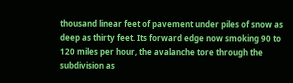thousand linear feet of pavement under piles of snow as deep as thirty feet. Its forward edge now smoking 90 to 120 miles per hour, the avalanche tore through the subdivision as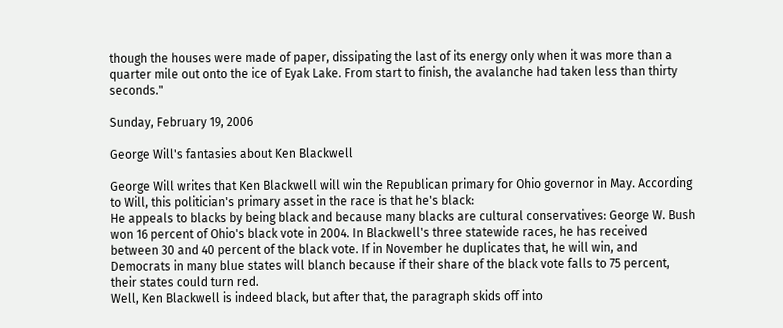though the houses were made of paper, dissipating the last of its energy only when it was more than a quarter mile out onto the ice of Eyak Lake. From start to finish, the avalanche had taken less than thirty seconds."

Sunday, February 19, 2006

George Will's fantasies about Ken Blackwell

George Will writes that Ken Blackwell will win the Republican primary for Ohio governor in May. According to Will, this politician's primary asset in the race is that he's black:
He appeals to blacks by being black and because many blacks are cultural conservatives: George W. Bush won 16 percent of Ohio's black vote in 2004. In Blackwell's three statewide races, he has received between 30 and 40 percent of the black vote. If in November he duplicates that, he will win, and Democrats in many blue states will blanch because if their share of the black vote falls to 75 percent, their states could turn red.
Well, Ken Blackwell is indeed black, but after that, the paragraph skids off into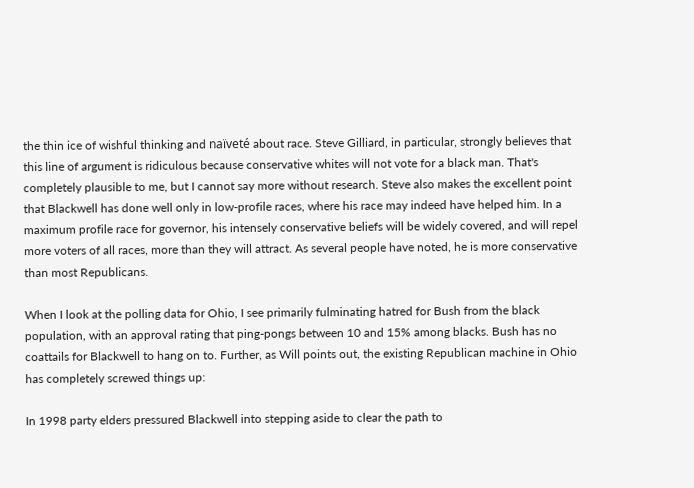the thin ice of wishful thinking and naïveté about race. Steve Gilliard, in particular, strongly believes that this line of argument is ridiculous because conservative whites will not vote for a black man. That's completely plausible to me, but I cannot say more without research. Steve also makes the excellent point that Blackwell has done well only in low-profile races, where his race may indeed have helped him. In a maximum profile race for governor, his intensely conservative beliefs will be widely covered, and will repel more voters of all races, more than they will attract. As several people have noted, he is more conservative than most Republicans.

When I look at the polling data for Ohio, I see primarily fulminating hatred for Bush from the black population, with an approval rating that ping-pongs between 10 and 15% among blacks. Bush has no coattails for Blackwell to hang on to. Further, as Will points out, the existing Republican machine in Ohio has completely screwed things up:

In 1998 party elders pressured Blackwell into stepping aside to clear the path to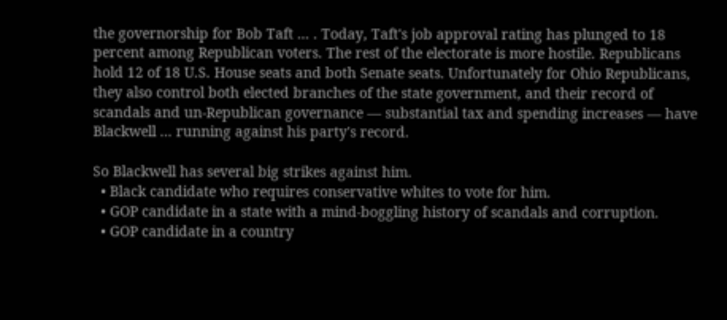the governorship for Bob Taft ... . Today, Taft's job approval rating has plunged to 18 percent among Republican voters. The rest of the electorate is more hostile. Republicans hold 12 of 18 U.S. House seats and both Senate seats. Unfortunately for Ohio Republicans, they also control both elected branches of the state government, and their record of scandals and un-Republican governance — substantial tax and spending increases — have Blackwell ... running against his party's record.

So Blackwell has several big strikes against him.
  • Black candidate who requires conservative whites to vote for him.
  • GOP candidate in a state with a mind-boggling history of scandals and corruption.
  • GOP candidate in a country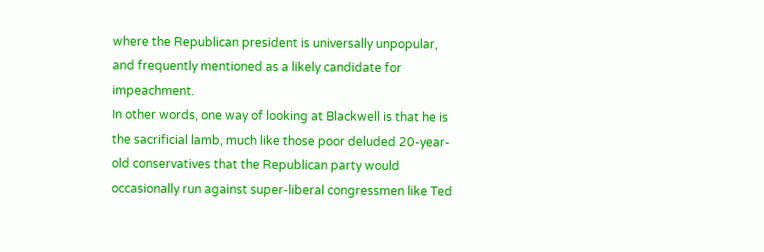where the Republican president is universally unpopular, and frequently mentioned as a likely candidate for impeachment.
In other words, one way of looking at Blackwell is that he is the sacrificial lamb, much like those poor deluded 20-year-old conservatives that the Republican party would occasionally run against super-liberal congressmen like Ted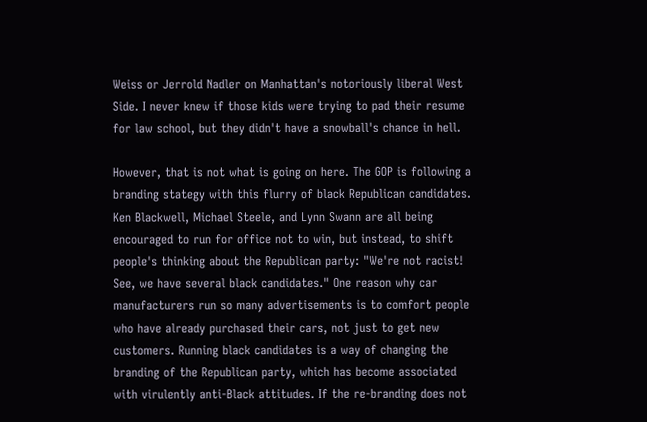Weiss or Jerrold Nadler on Manhattan's notoriously liberal West Side. I never knew if those kids were trying to pad their resume for law school, but they didn't have a snowball's chance in hell.

However, that is not what is going on here. The GOP is following a branding stategy with this flurry of black Republican candidates. Ken Blackwell, Michael Steele, and Lynn Swann are all being encouraged to run for office not to win, but instead, to shift people's thinking about the Republican party: "We're not racist! See, we have several black candidates." One reason why car manufacturers run so many advertisements is to comfort people who have already purchased their cars, not just to get new customers. Running black candidates is a way of changing the branding of the Republican party, which has become associated with virulently anti-Black attitudes. If the re-branding does not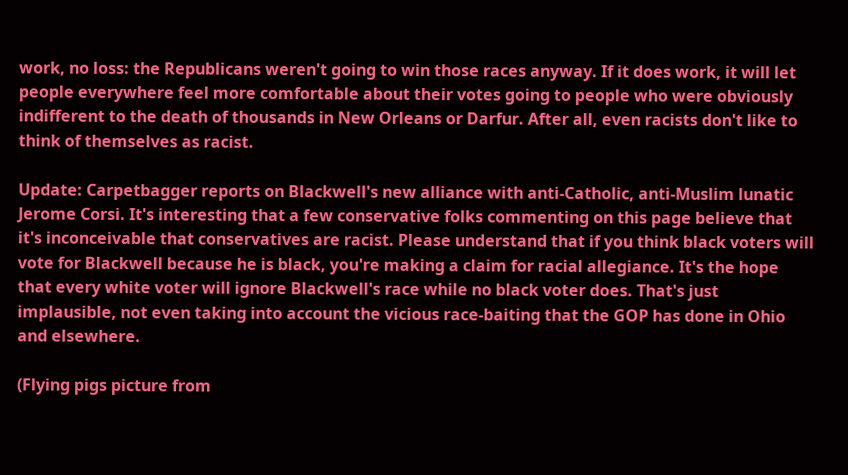work, no loss: the Republicans weren't going to win those races anyway. If it does work, it will let people everywhere feel more comfortable about their votes going to people who were obviously indifferent to the death of thousands in New Orleans or Darfur. After all, even racists don't like to think of themselves as racist.

Update: Carpetbagger reports on Blackwell's new alliance with anti-Catholic, anti-Muslim lunatic Jerome Corsi. It's interesting that a few conservative folks commenting on this page believe that it's inconceivable that conservatives are racist. Please understand that if you think black voters will vote for Blackwell because he is black, you're making a claim for racial allegiance. It's the hope that every white voter will ignore Blackwell's race while no black voter does. That's just implausible, not even taking into account the vicious race-baiting that the GOP has done in Ohio and elsewhere.

(Flying pigs picture from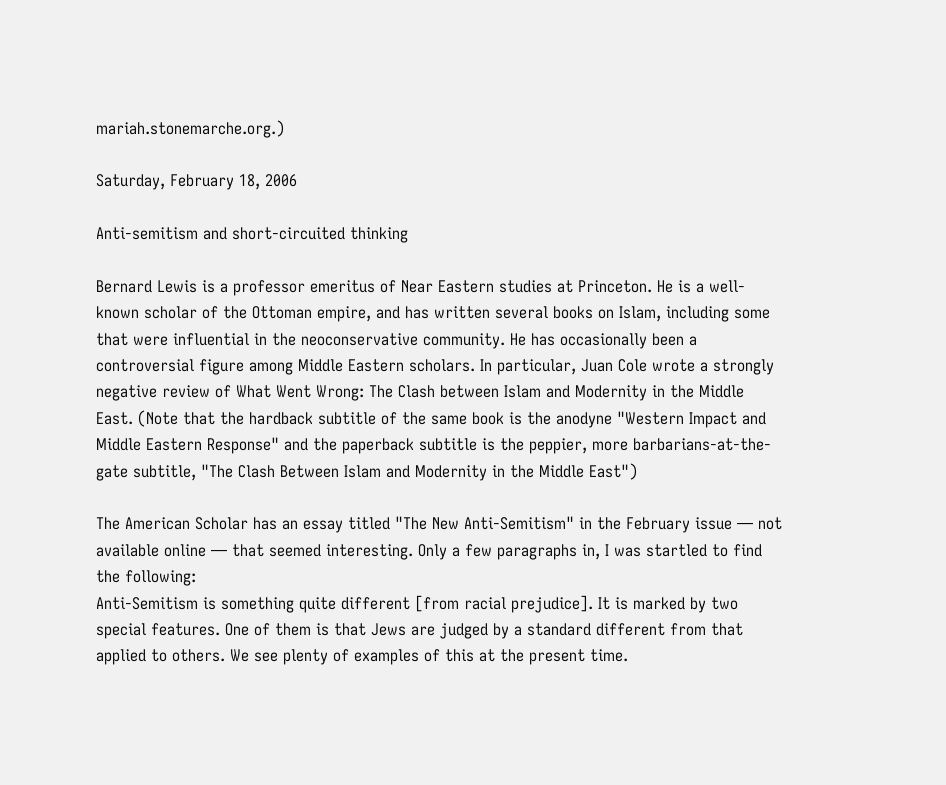mariah.stonemarche.org.)

Saturday, February 18, 2006

Anti-semitism and short-circuited thinking

Bernard Lewis is a professor emeritus of Near Eastern studies at Princeton. He is a well-known scholar of the Ottoman empire, and has written several books on Islam, including some that were influential in the neoconservative community. He has occasionally been a controversial figure among Middle Eastern scholars. In particular, Juan Cole wrote a strongly negative review of What Went Wrong: The Clash between Islam and Modernity in the Middle East. (Note that the hardback subtitle of the same book is the anodyne "Western Impact and Middle Eastern Response" and the paperback subtitle is the peppier, more barbarians-at-the-gate subtitle, "The Clash Between Islam and Modernity in the Middle East")

The American Scholar has an essay titled "The New Anti-Semitism" in the February issue — not available online — that seemed interesting. Only a few paragraphs in, I was startled to find the following:
Anti-Semitism is something quite different [from racial prejudice]. It is marked by two special features. One of them is that Jews are judged by a standard different from that applied to others. We see plenty of examples of this at the present time.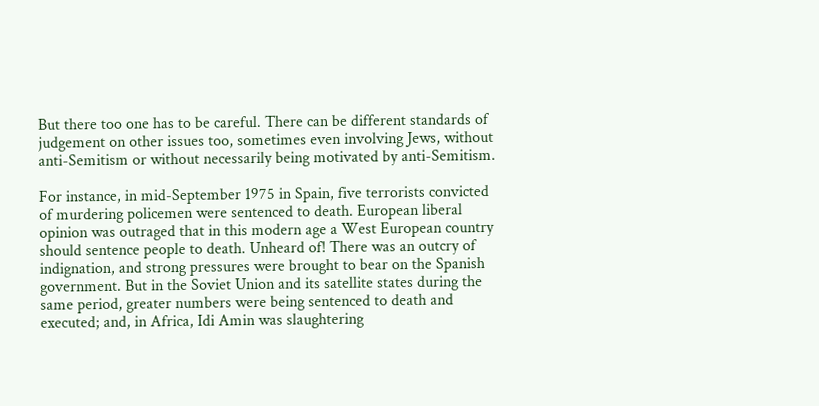But there too one has to be careful. There can be different standards of judgement on other issues too, sometimes even involving Jews, without anti-Semitism or without necessarily being motivated by anti-Semitism.

For instance, in mid-September 1975 in Spain, five terrorists convicted of murdering policemen were sentenced to death. European liberal opinion was outraged that in this modern age a West European country should sentence people to death. Unheard of! There was an outcry of indignation, and strong pressures were brought to bear on the Spanish government. But in the Soviet Union and its satellite states during the same period, greater numbers were being sentenced to death and executed; and, in Africa, Idi Amin was slaughtering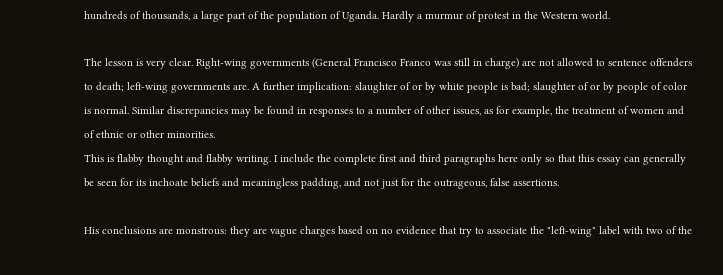hundreds of thousands, a large part of the population of Uganda. Hardly a murmur of protest in the Western world.

The lesson is very clear. Right-wing governments (General Francisco Franco was still in charge) are not allowed to sentence offenders to death; left-wing governments are. A further implication: slaughter of or by white people is bad; slaughter of or by people of color is normal. Similar discrepancies may be found in responses to a number of other issues, as for example, the treatment of women and of ethnic or other minorities.
This is flabby thought and flabby writing. I include the complete first and third paragraphs here only so that this essay can generally be seen for its inchoate beliefs and meaningless padding, and not just for the outrageous, false assertions.

His conclusions are monstrous: they are vague charges based on no evidence that try to associate the "left-wing" label with two of the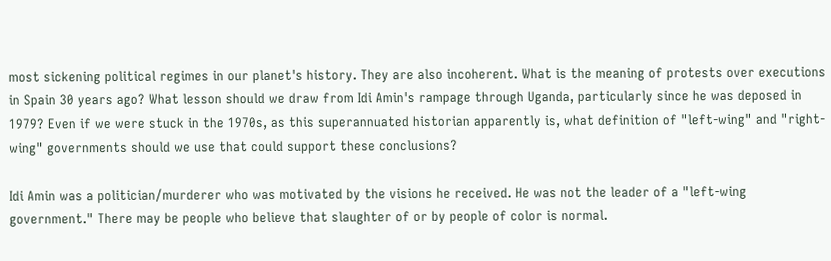most sickening political regimes in our planet's history. They are also incoherent. What is the meaning of protests over executions in Spain 30 years ago? What lesson should we draw from Idi Amin's rampage through Uganda, particularly since he was deposed in 1979? Even if we were stuck in the 1970s, as this superannuated historian apparently is, what definition of "left-wing" and "right-wing" governments should we use that could support these conclusions?

Idi Amin was a politician/murderer who was motivated by the visions he received. He was not the leader of a "left-wing government." There may be people who believe that slaughter of or by people of color is normal.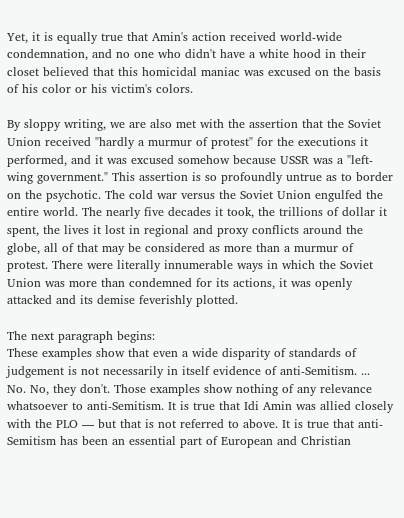Yet, it is equally true that Amin's action received world-wide condemnation, and no one who didn't have a white hood in their closet believed that this homicidal maniac was excused on the basis of his color or his victim's colors.

By sloppy writing, we are also met with the assertion that the Soviet Union received "hardly a murmur of protest" for the executions it performed, and it was excused somehow because USSR was a "left-wing government." This assertion is so profoundly untrue as to border on the psychotic. The cold war versus the Soviet Union engulfed the entire world. The nearly five decades it took, the trillions of dollar it spent, the lives it lost in regional and proxy conflicts around the globe, all of that may be considered as more than a murmur of protest. There were literally innumerable ways in which the Soviet Union was more than condemned for its actions, it was openly attacked and its demise feverishly plotted.

The next paragraph begins:
These examples show that even a wide disparity of standards of judgement is not necessarily in itself evidence of anti-Semitism. ...
No. No, they don't. Those examples show nothing of any relevance whatsoever to anti-Semitism. It is true that Idi Amin was allied closely with the PLO — but that is not referred to above. It is true that anti-Semitism has been an essential part of European and Christian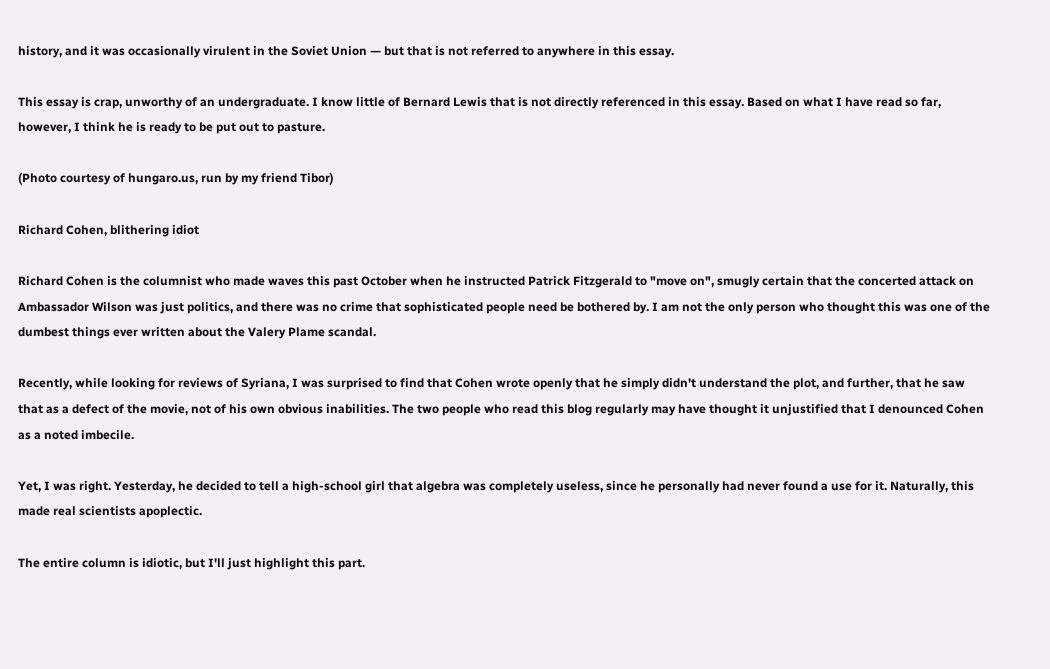history, and it was occasionally virulent in the Soviet Union — but that is not referred to anywhere in this essay.

This essay is crap, unworthy of an undergraduate. I know little of Bernard Lewis that is not directly referenced in this essay. Based on what I have read so far, however, I think he is ready to be put out to pasture.

(Photo courtesy of hungaro.us, run by my friend Tibor)

Richard Cohen, blithering idiot

Richard Cohen is the columnist who made waves this past October when he instructed Patrick Fitzgerald to "move on", smugly certain that the concerted attack on Ambassador Wilson was just politics, and there was no crime that sophisticated people need be bothered by. I am not the only person who thought this was one of the dumbest things ever written about the Valery Plame scandal.

Recently, while looking for reviews of Syriana, I was surprised to find that Cohen wrote openly that he simply didn't understand the plot, and further, that he saw that as a defect of the movie, not of his own obvious inabilities. The two people who read this blog regularly may have thought it unjustified that I denounced Cohen as a noted imbecile.

Yet, I was right. Yesterday, he decided to tell a high-school girl that algebra was completely useless, since he personally had never found a use for it. Naturally, this made real scientists apoplectic.

The entire column is idiotic, but I'll just highlight this part.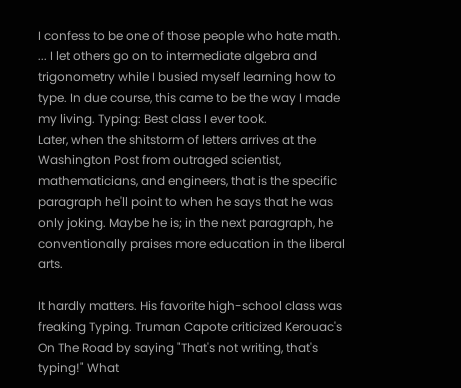I confess to be one of those people who hate math. ... I let others go on to intermediate algebra and trigonometry while I busied myself learning how to type. In due course, this came to be the way I made my living. Typing: Best class I ever took.
Later, when the shitstorm of letters arrives at the Washington Post from outraged scientist, mathematicians, and engineers, that is the specific paragraph he'll point to when he says that he was only joking. Maybe he is; in the next paragraph, he conventionally praises more education in the liberal arts.

It hardly matters. His favorite high-school class was freaking Typing. Truman Capote criticized Kerouac's On The Road by saying "That's not writing, that's typing!" What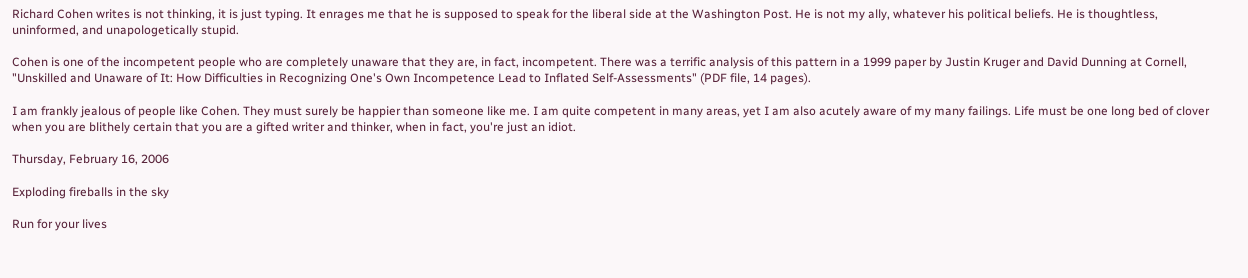Richard Cohen writes is not thinking, it is just typing. It enrages me that he is supposed to speak for the liberal side at the Washington Post. He is not my ally, whatever his political beliefs. He is thoughtless, uninformed, and unapologetically stupid.

Cohen is one of the incompetent people who are completely unaware that they are, in fact, incompetent. There was a terrific analysis of this pattern in a 1999 paper by Justin Kruger and David Dunning at Cornell, "Unskilled and Unaware of It: How Difficulties in Recognizing One's Own Incompetence Lead to Inflated Self-Assessments" (PDF file, 14 pages).

I am frankly jealous of people like Cohen. They must surely be happier than someone like me. I am quite competent in many areas, yet I am also acutely aware of my many failings. Life must be one long bed of clover when you are blithely certain that you are a gifted writer and thinker, when in fact, you're just an idiot.

Thursday, February 16, 2006

Exploding fireballs in the sky

Run for your lives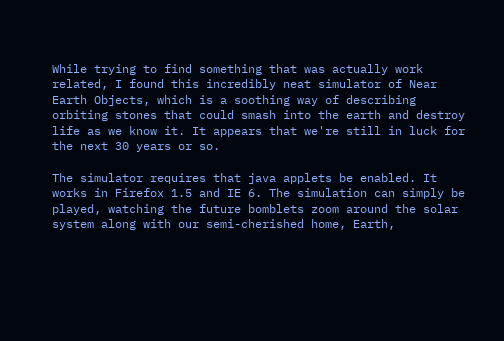While trying to find something that was actually work related, I found this incredibly neat simulator of Near Earth Objects, which is a soothing way of describing orbiting stones that could smash into the earth and destroy life as we know it. It appears that we're still in luck for the next 30 years or so.

The simulator requires that java applets be enabled. It works in Firefox 1.5 and IE 6. The simulation can simply be played, watching the future bomblets zoom around the solar system along with our semi-cherished home, Earth,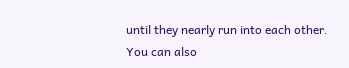until they nearly run into each other. You can also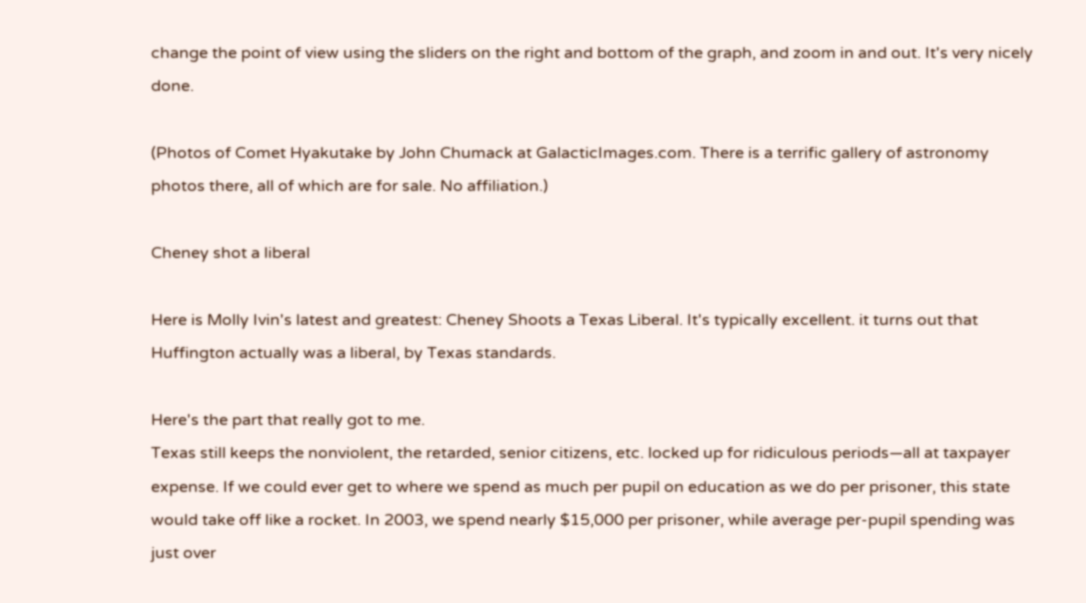change the point of view using the sliders on the right and bottom of the graph, and zoom in and out. It's very nicely done.

(Photos of Comet Hyakutake by John Chumack at GalacticImages.com. There is a terrific gallery of astronomy photos there, all of which are for sale. No affiliation.)

Cheney shot a liberal

Here is Molly Ivin's latest and greatest: Cheney Shoots a Texas Liberal. It's typically excellent. it turns out that Huffington actually was a liberal, by Texas standards.

Here's the part that really got to me.
Texas still keeps the nonviolent, the retarded, senior citizens, etc. locked up for ridiculous periods—all at taxpayer expense. If we could ever get to where we spend as much per pupil on education as we do per prisoner, this state would take off like a rocket. In 2003, we spend nearly $15,000 per prisoner, while average per-pupil spending was just over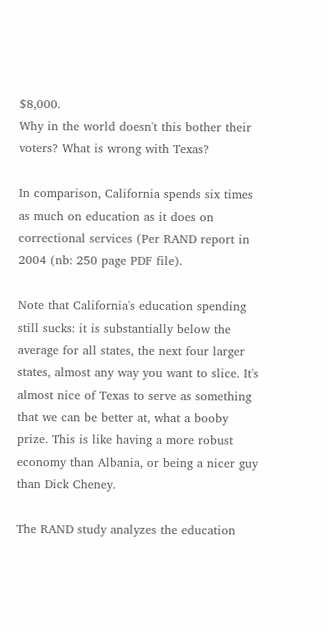$8,000.
Why in the world doesn't this bother their voters? What is wrong with Texas?

In comparison, California spends six times as much on education as it does on correctional services (Per RAND report in 2004 (nb: 250 page PDF file).

Note that California's education spending still sucks: it is substantially below the average for all states, the next four larger states, almost any way you want to slice. It's almost nice of Texas to serve as something that we can be better at, what a booby prize. This is like having a more robust economy than Albania, or being a nicer guy than Dick Cheney.

The RAND study analyzes the education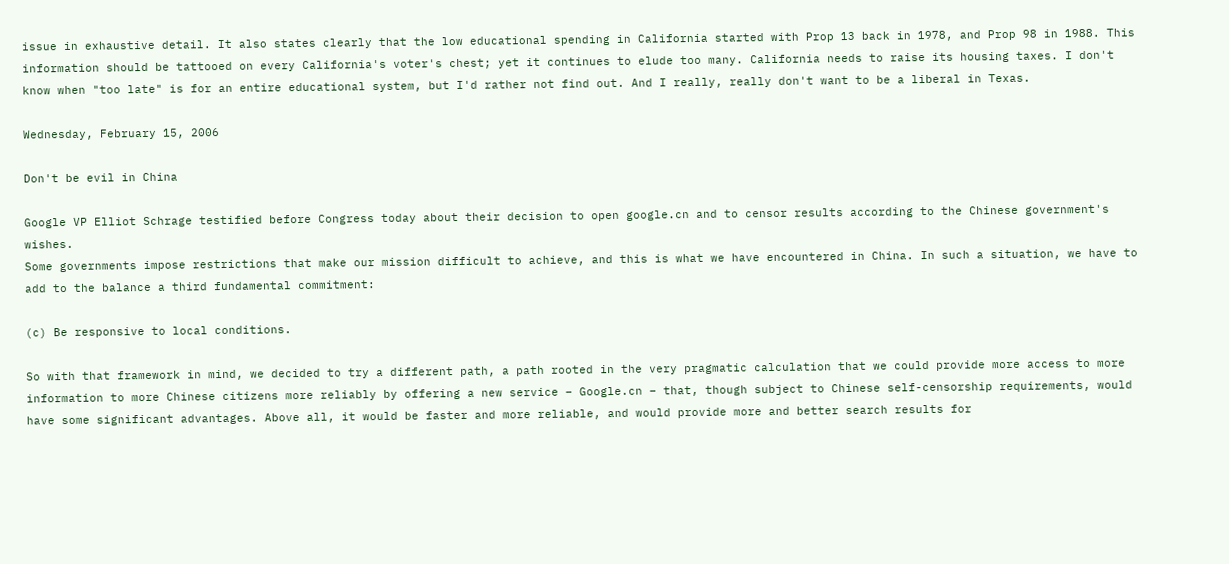issue in exhaustive detail. It also states clearly that the low educational spending in California started with Prop 13 back in 1978, and Prop 98 in 1988. This information should be tattooed on every California's voter's chest; yet it continues to elude too many. California needs to raise its housing taxes. I don't know when "too late" is for an entire educational system, but I'd rather not find out. And I really, really don't want to be a liberal in Texas.

Wednesday, February 15, 2006

Don't be evil in China

Google VP Elliot Schrage testified before Congress today about their decision to open google.cn and to censor results according to the Chinese government's wishes.
Some governments impose restrictions that make our mission difficult to achieve, and this is what we have encountered in China. In such a situation, we have to add to the balance a third fundamental commitment:

(c) Be responsive to local conditions.

So with that framework in mind, we decided to try a different path, a path rooted in the very pragmatic calculation that we could provide more access to more information to more Chinese citizens more reliably by offering a new service – Google.cn – that, though subject to Chinese self-censorship requirements, would have some significant advantages. Above all, it would be faster and more reliable, and would provide more and better search results for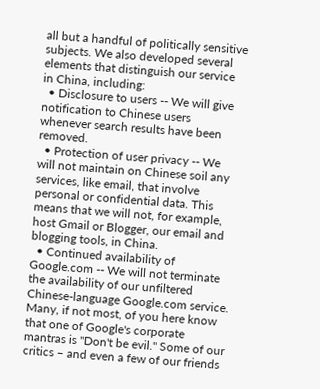all but a handful of politically sensitive subjects. We also developed several elements that distinguish our service in China, including:
  • Disclosure to users -- We will give notification to Chinese users whenever search results have been removed.
  • Protection of user privacy -- We will not maintain on Chinese soil any services, like email, that involve personal or confidential data. This means that we will not, for example, host Gmail or Blogger, our email and blogging tools, in China.
  • Continued availability of Google.com -- We will not terminate the availability of our unfiltered Chinese-language Google.com service.
Many, if not most, of you here know that one of Google's corporate mantras is "Don't be evil." Some of our critics – and even a few of our friends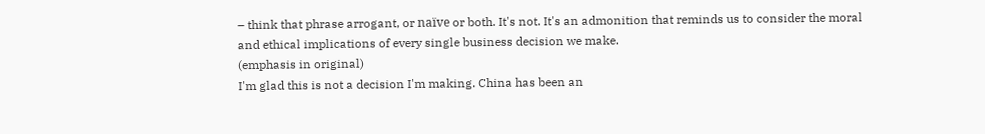– think that phrase arrogant, or naïve or both. It's not. It's an admonition that reminds us to consider the moral and ethical implications of every single business decision we make.
(emphasis in original)
I'm glad this is not a decision I'm making. China has been an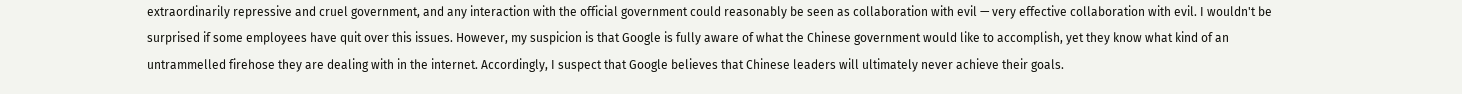extraordinarily repressive and cruel government, and any interaction with the official government could reasonably be seen as collaboration with evil — very effective collaboration with evil. I wouldn't be surprised if some employees have quit over this issues. However, my suspicion is that Google is fully aware of what the Chinese government would like to accomplish, yet they know what kind of an untrammelled firehose they are dealing with in the internet. Accordingly, I suspect that Google believes that Chinese leaders will ultimately never achieve their goals.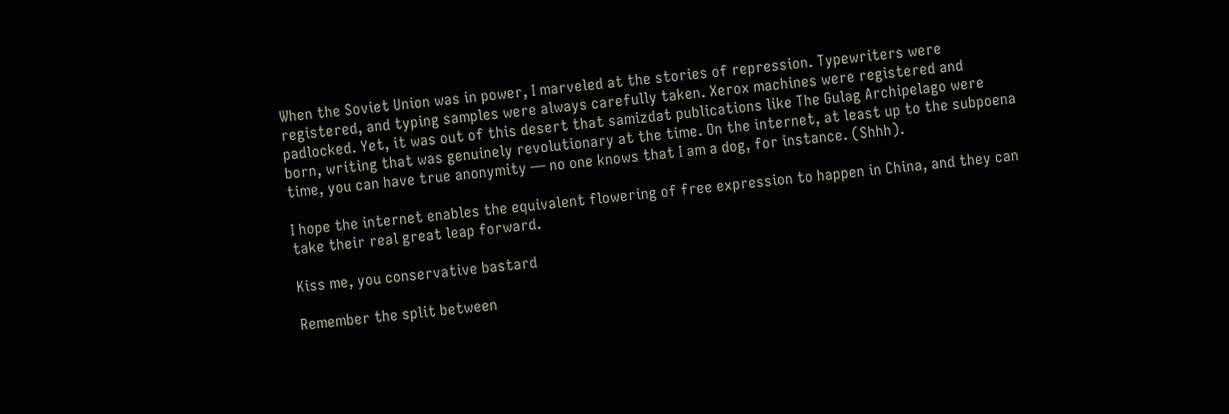When the Soviet Union was in power, I marveled at the stories of repression. Typewriters were registered, and typing samples were always carefully taken. Xerox machines were registered and padlocked. Yet, it was out of this desert that samizdat publications like The Gulag Archipelago were born, writing that was genuinely revolutionary at the time. On the internet, at least up to the subpoena time, you can have true anonymity — no one knows that I am a dog, for instance. (Shhh).

I hope the internet enables the equivalent flowering of free expression to happen in China, and they can take their real great leap forward.

Kiss me, you conservative bastard

Remember the split between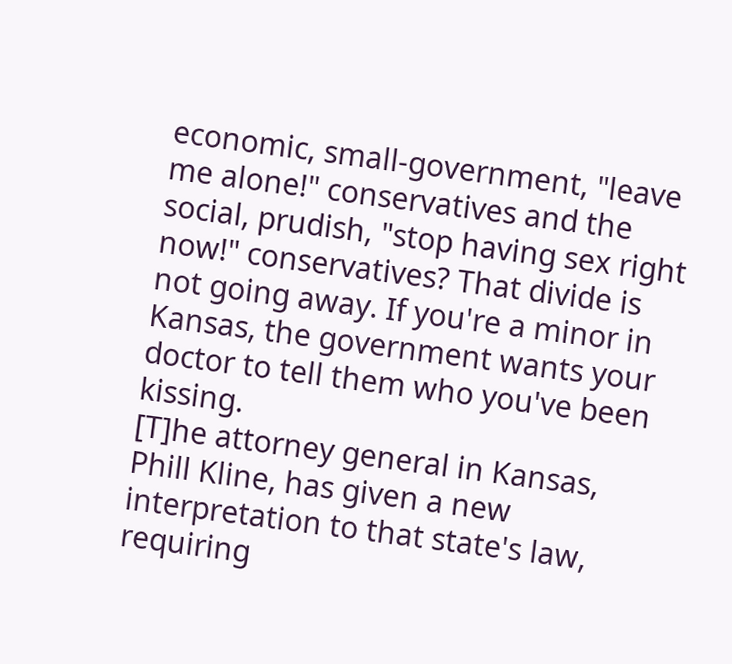economic, small-government, "leave me alone!" conservatives and the social, prudish, "stop having sex right now!" conservatives? That divide is not going away. If you're a minor in Kansas, the government wants your doctor to tell them who you've been kissing.
[T]he attorney general in Kansas, Phill Kline, has given a new interpretation to that state's law, requiring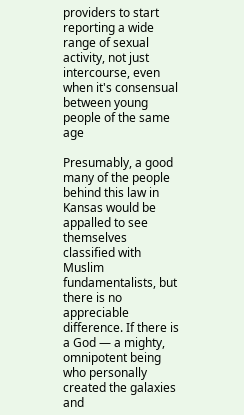providers to start reporting a wide range of sexual activity, not just intercourse, even when it's consensual between young people of the same age

Presumably, a good many of the people behind this law in Kansas would be appalled to see themselves classified with Muslim fundamentalists, but there is no appreciable difference. If there is a God — a mighty, omnipotent being who personally created the galaxies and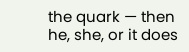the quark — then he, she, or it does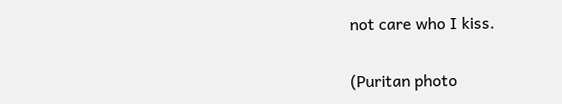not care who I kiss.

(Puritan photo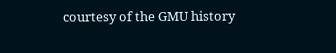courtesy of the GMU history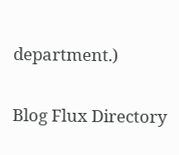department.)

Blog Flux Directory